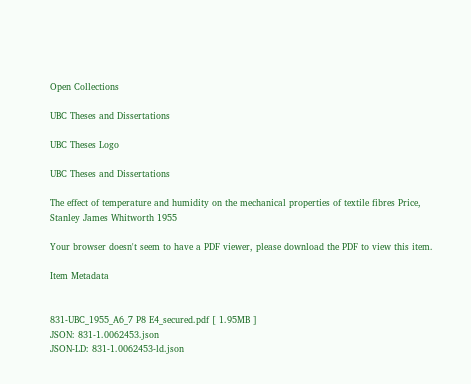Open Collections

UBC Theses and Dissertations

UBC Theses Logo

UBC Theses and Dissertations

The effect of temperature and humidity on the mechanical properties of textile fibres Price, Stanley James Whitworth 1955

Your browser doesn't seem to have a PDF viewer, please download the PDF to view this item.

Item Metadata


831-UBC_1955_A6_7 P8 E4_secured.pdf [ 1.95MB ]
JSON: 831-1.0062453.json
JSON-LD: 831-1.0062453-ld.json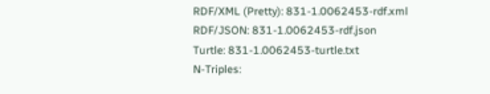RDF/XML (Pretty): 831-1.0062453-rdf.xml
RDF/JSON: 831-1.0062453-rdf.json
Turtle: 831-1.0062453-turtle.txt
N-Triples: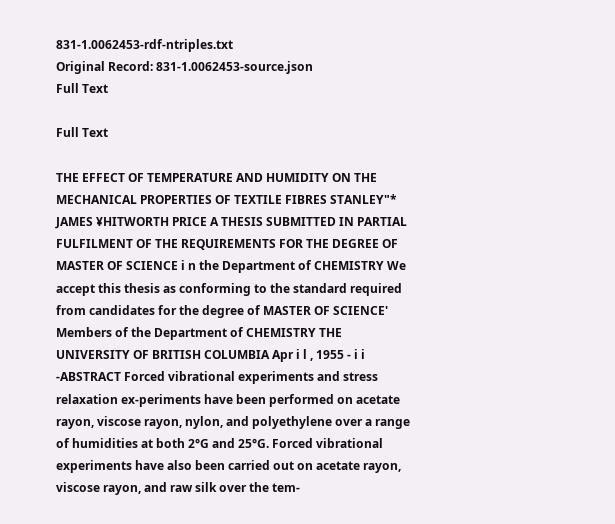831-1.0062453-rdf-ntriples.txt
Original Record: 831-1.0062453-source.json
Full Text

Full Text

THE EFFECT OF TEMPERATURE AND HUMIDITY ON THE MECHANICAL PROPERTIES OF TEXTILE FIBRES STANLEY"* JAMES ¥HITWORTH PRICE A THESIS SUBMITTED IN PARTIAL FULFILMENT OF THE REQUIREMENTS FOR THE DEGREE OF MASTER OF SCIENCE i n the Department of CHEMISTRY We accept this thesis as conforming to the standard required from candidates for the degree of MASTER OF SCIENCE' Members of the Department of CHEMISTRY THE UNIVERSITY OF BRITISH COLUMBIA Apr i l , 1955 - i i -ABSTRACT Forced vibrational experiments and stress relaxation ex-periments have been performed on acetate rayon, viscose rayon, nylon, and polyethylene over a range of humidities at both 2°G and 25°G. Forced vibrational experiments have also been carried out on acetate rayon, viscose rayon, and raw silk over the tem-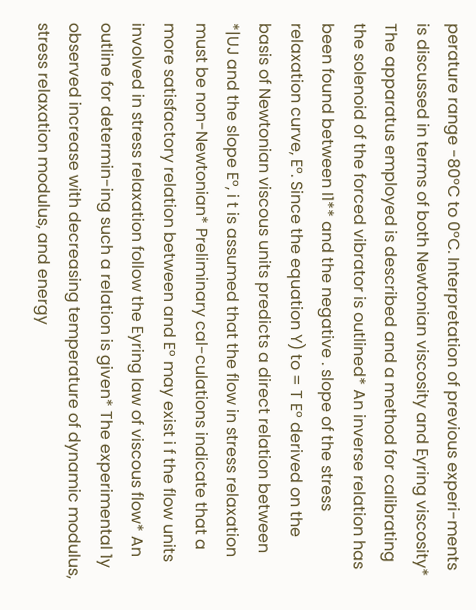perature range -80°C to 0°C. Interpretation of previous experi-ments is discussed in terms of both Newtonian viscosity and Eyring viscosity* The apparatus employed is described and a method for calibrating the solenoid of the forced vibrator is outlined* An inverse relation has been found between I1** and the negative . slope of the stress relaxation curve, E°. Since the equation Y) to = T E° derived on the basis of Newtonian viscous units predicts a direct relation between *|UJ and the slope E°, i t is assumed that the flow in stress relaxation must be non-Newtonian* Preliminary cal-culations indicate that a more satisfactory relation between and E° may exist i f the flow units involved in stress relaxation follow the Eyring law of viscous flow* An outline for determin-ing such a relation is given* The experimental 1y observed increase with decreasing temperature of dynamic modulus, stress relaxation modulus, and energy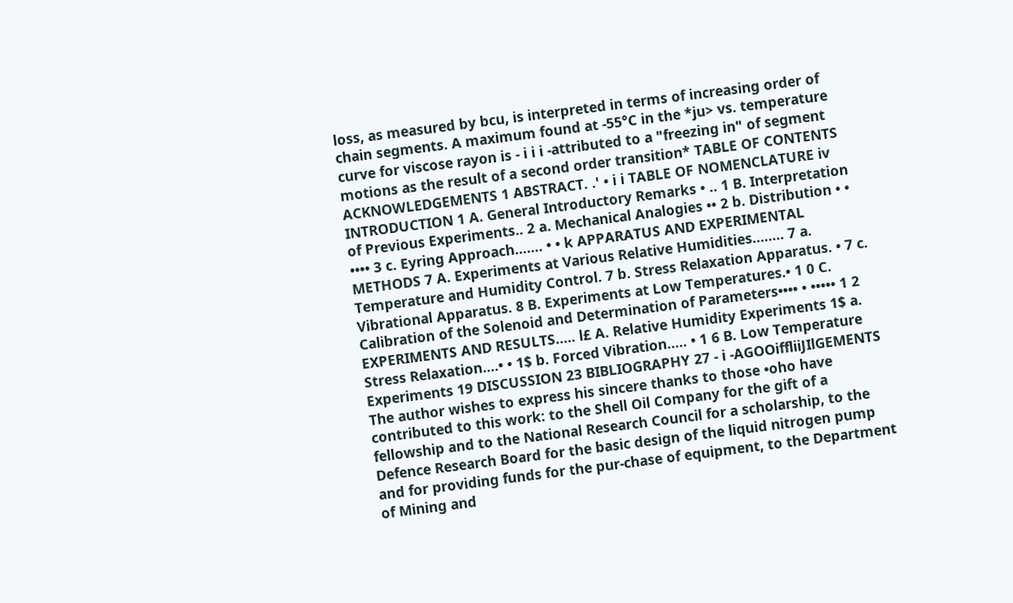loss, as measured by bcu, is interpreted in terms of increasing order of chain segments. A maximum found at -55°C in the *ju> vs. temperature curve for viscose rayon is - i i i -attributed to a "freezing in" of segment motions as the result of a second order transition* TABLE OF CONTENTS ACKNOWLEDGEMENTS 1 ABSTRACT. .' • i i TABLE OF NOMENCLATURE iv INTRODUCTION 1 A. General Introductory Remarks • .. 1 B. Interpretation of Previous Experiments.. 2 a. Mechanical Analogies •• 2 b. Distribution • • •••• 3 c. Eyring Approach....... • • k APPARATUS AND EXPERIMENTAL METHODS 7 A. Experiments at Various Relative Humidities........ 7 a. Temperature and Humidity Control. 7 b. Stress Relaxation Apparatus. • 7 c. Vibrational Apparatus. 8 B. Experiments at Low Temperatures.• 1 0 C. Calibration of the Solenoid and Determination of Parameters•••• • ••••• 1 2 EXPERIMENTS AND RESULTS..... l£ A. Relative Humidity Experiments 1$ a. Stress Relaxation....• • 1$ b. Forced Vibration..... • 1 6 B. Low Temperature Experiments 19 DISCUSSION 23 BIBLIOGRAPHY 27 - i -AGOOiffliiJIlGEMENTS The author wishes to express his sincere thanks to those •oho have contributed to this work: to the Shell Oil Company for the gift of a fellowship and to the National Research Council for a scholarship, to the Defence Research Board for the basic design of the liquid nitrogen pump and for providing funds for the pur-chase of equipment, to the Department of Mining and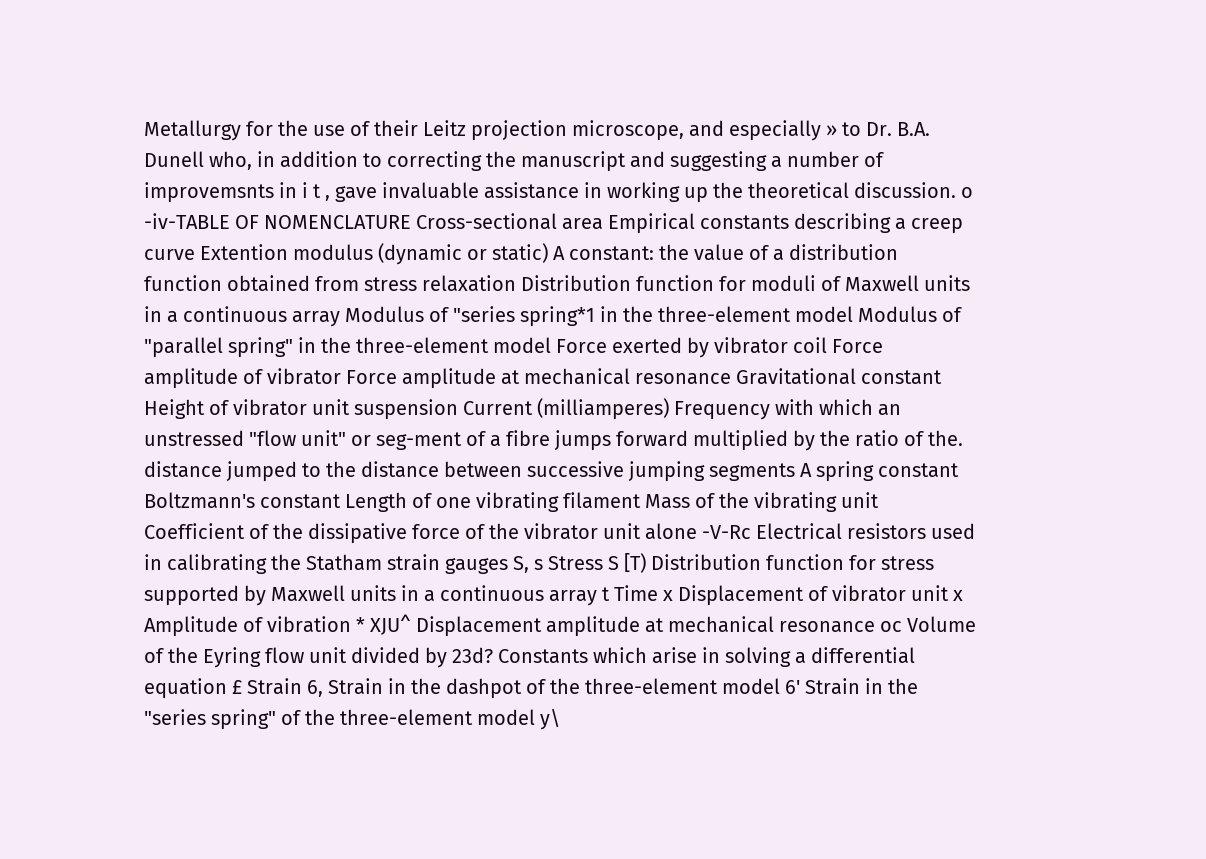Metallurgy for the use of their Leitz projection microscope, and especially » to Dr. B.A. Dunell who, in addition to correcting the manuscript and suggesting a number of improvemsnts in i t , gave invaluable assistance in working up the theoretical discussion. o -iv-TABLE OF NOMENCLATURE Cross-sectional area Empirical constants describing a creep curve Extention modulus (dynamic or static) A constant: the value of a distribution function obtained from stress relaxation Distribution function for moduli of Maxwell units in a continuous array Modulus of "series spring*1 in the three-element model Modulus of "parallel spring" in the three-element model Force exerted by vibrator coil Force amplitude of vibrator Force amplitude at mechanical resonance Gravitational constant Height of vibrator unit suspension Current (milliamperes) Frequency with which an unstressed "flow unit" or seg-ment of a fibre jumps forward multiplied by the ratio of the. distance jumped to the distance between successive jumping segments A spring constant Boltzmann's constant Length of one vibrating filament Mass of the vibrating unit Coefficient of the dissipative force of the vibrator unit alone -V-Rc Electrical resistors used in calibrating the Statham strain gauges S, s Stress S [T) Distribution function for stress supported by Maxwell units in a continuous array t Time x Displacement of vibrator unit x Amplitude of vibration * XJU^ Displacement amplitude at mechanical resonance oc Volume of the Eyring flow unit divided by 23d? Constants which arise in solving a differential equation £ Strain 6, Strain in the dashpot of the three-element model 6' Strain in the "series spring" of the three-element model y\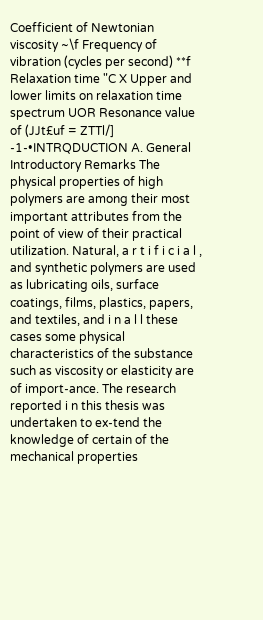Coefficient of Newtonian viscosity ~\f Frequency of vibration (cycles per second) **f Relaxation time "C X Upper and lower limits on relaxation time spectrum UOR Resonance value of (JJt£uf = ZTTl/] -1-•INTRQDUCTION A. General Introductory Remarks The physical properties of high polymers are among their most important attributes from the point of view of their practical utilization. Natural, a r t i f i c i a l , and synthetic polymers are used as lubricating oils, surface coatings, films, plastics, papers, and textiles, and i n a l l these cases some physical characteristics of the substance such as viscosity or elasticity are of import-ance. The research reported i n this thesis was undertaken to ex-tend the knowledge of certain of the mechanical properties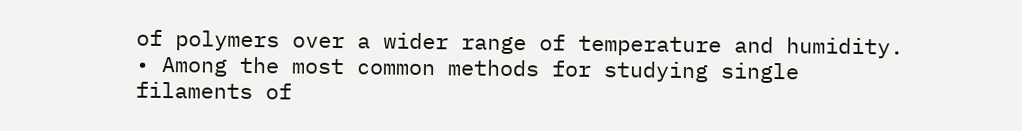of polymers over a wider range of temperature and humidity. • Among the most common methods for studying single filaments of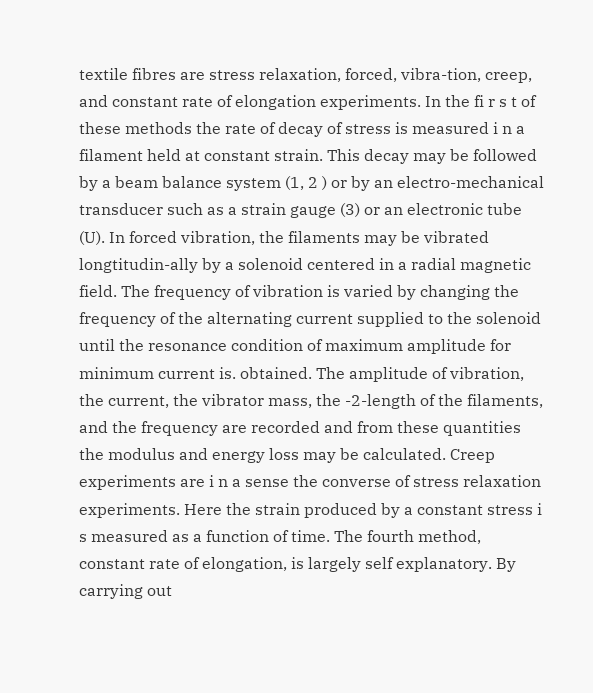textile fibres are stress relaxation, forced, vibra-tion, creep, and constant rate of elongation experiments. In the fi r s t of these methods the rate of decay of stress is measured i n a filament held at constant strain. This decay may be followed by a beam balance system (1, 2 ) or by an electro-mechanical transducer such as a strain gauge (3) or an electronic tube (U). In forced vibration, the filaments may be vibrated longtitudin-ally by a solenoid centered in a radial magnetic field. The frequency of vibration is varied by changing the frequency of the alternating current supplied to the solenoid until the resonance condition of maximum amplitude for minimum current is. obtained. The amplitude of vibration, the current, the vibrator mass, the -2-length of the filaments, and the frequency are recorded and from these quantities the modulus and energy loss may be calculated. Creep experiments are i n a sense the converse of stress relaxation experiments. Here the strain produced by a constant stress i s measured as a function of time. The fourth method, constant rate of elongation, is largely self explanatory. By carrying out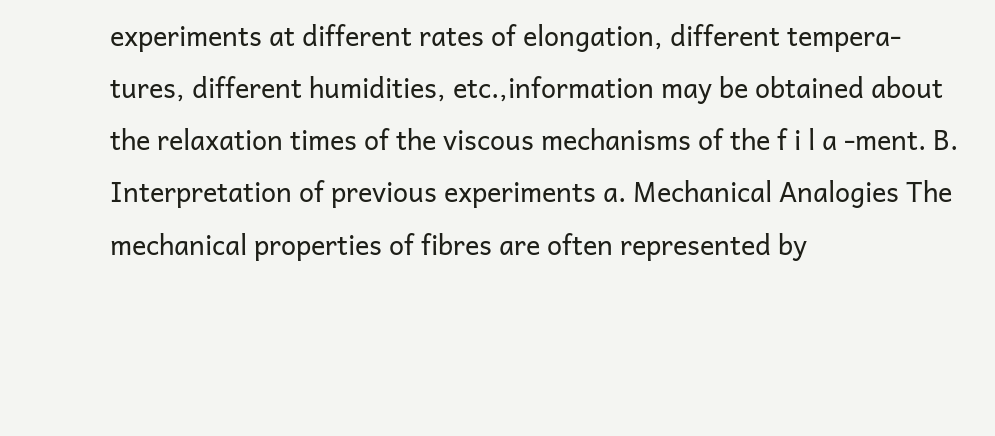experiments at different rates of elongation, different tempera-tures, different humidities, etc.,information may be obtained about the relaxation times of the viscous mechanisms of the f i l a -ment. B. Interpretation of previous experiments a. Mechanical Analogies The mechanical properties of fibres are often represented by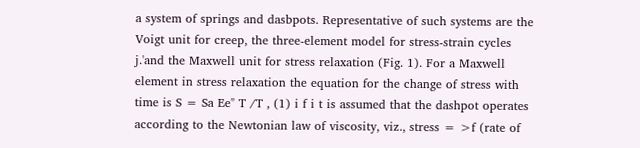a system of springs and dasbpots. Representative of such systems are the Voigt unit for creep, the three-element model for stress-strain cycles j.'and the Maxwell unit for stress relaxation (Fig. 1). For a Maxwell element in stress relaxation the equation for the change of stress with time is S = Sa Ee" T /T , (1) i f i t is assumed that the dashpot operates according to the Newtonian law of viscosity, viz., stress = >f (rate of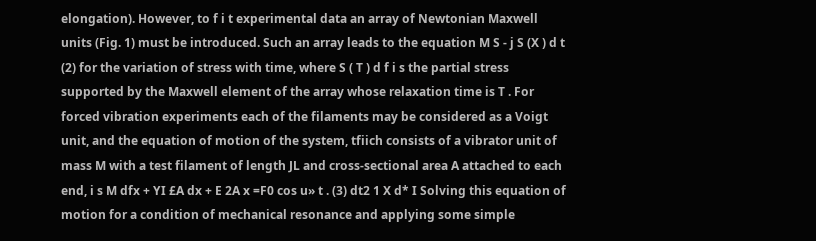elongation). However, to f i t experimental data an array of Newtonian Maxwell units (Fig. 1) must be introduced. Such an array leads to the equation M S - j S (X ) d t (2) for the variation of stress with time, where S ( T ) d f i s the partial stress supported by the Maxwell element of the array whose relaxation time is T . For forced vibration experiments each of the filaments may be considered as a Voigt unit, and the equation of motion of the system, tfiich consists of a vibrator unit of mass M with a test filament of length JL and cross-sectional area A attached to each end, i s M dfx + YI £A dx + E 2A x =F0 cos u» t . (3) dt2 1 X d* I Solving this equation of motion for a condition of mechanical resonance and applying some simple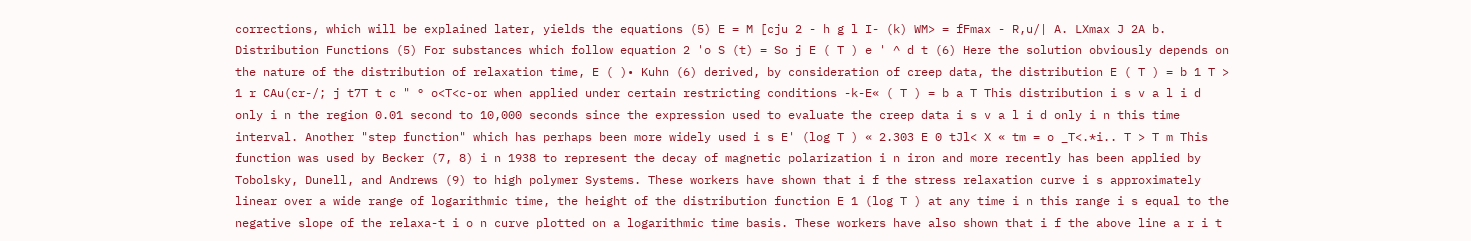corrections, which will be explained later, yields the equations (5) E = M [cju 2 - h g l I- (k) WM> = fFmax - R,u/| A. LXmax J 2A b. Distribution Functions (5) For substances which follow equation 2 'o S (t) = So j E ( T ) e ' ^ d t (6) Here the solution obviously depends on the nature of the distribution of relaxation time, E ( )• Kuhn (6) derived, by consideration of creep data, the distribution E ( T ) = b 1 T > 1 r CAu(cr-/; j t7T t c " ° o<T<c-or when applied under certain restricting conditions -k-E« ( T ) = b a T This distribution i s v a l i d only i n the region 0.01 second to 10,000 seconds since the expression used to evaluate the creep data i s v a l i d only i n this time interval. Another "step function" which has perhaps been more widely used i s E' (log T ) « 2.303 E 0 tJl< X « tm = o _T<.*i.. T > T m This function was used by Becker (7, 8) i n 1938 to represent the decay of magnetic polarization i n iron and more recently has been applied by Tobolsky, Dunell, and Andrews (9) to high polymer Systems. These workers have shown that i f the stress relaxation curve i s approximately linear over a wide range of logarithmic time, the height of the distribution function E 1 (log T ) at any time i n this range i s equal to the negative slope of the relaxa-t i o n curve plotted on a logarithmic time basis. These workers have also shown that i f the above line a r i t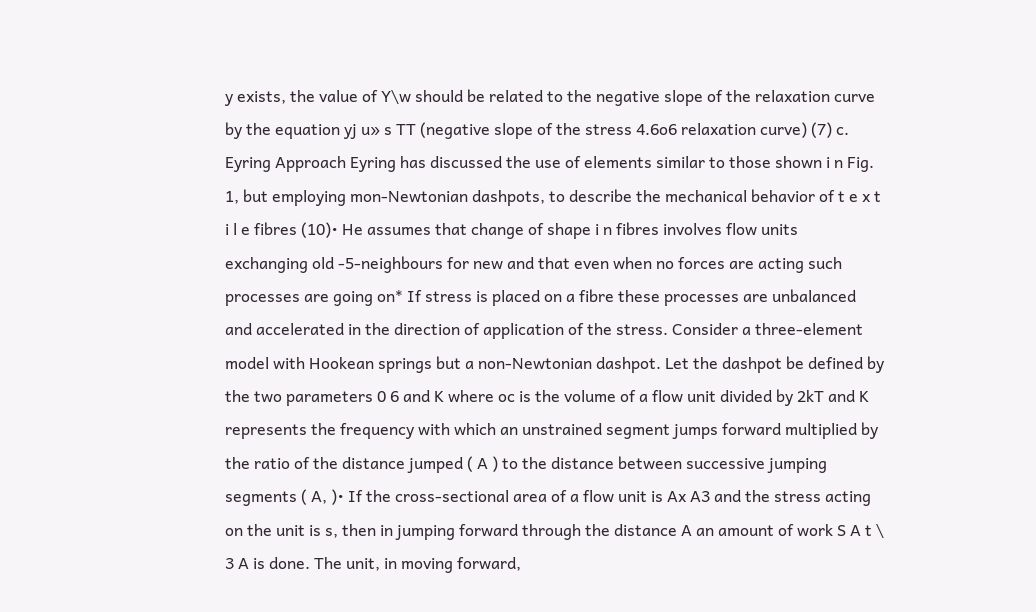y exists, the value of Y\w should be related to the negative slope of the relaxation curve by the equation yj u» s TT (negative slope of the stress 4.6o6 relaxation curve) (7) c. Eyring Approach Eyring has discussed the use of elements similar to those shown i n Fig. 1, but employing mon-Newtonian dashpots, to describe the mechanical behavior of t e x t i l e fibres (10)• He assumes that change of shape i n fibres involves flow units exchanging old -5-neighbours for new and that even when no forces are acting such processes are going on* If stress is placed on a fibre these processes are unbalanced and accelerated in the direction of application of the stress. Consider a three-element model with Hookean springs but a non-Newtonian dashpot. Let the dashpot be defined by the two parameters 0 6 and K where oc is the volume of a flow unit divided by 2kT and K represents the frequency with which an unstrained segment jumps forward multiplied by the ratio of the distance jumped ( A ) to the distance between successive jumping segments ( A, )• If the cross-sectional area of a flow unit is Ax A3 and the stress acting on the unit is s, then in jumping forward through the distance A an amount of work S A t \ 3 A is done. The unit, in moving forward,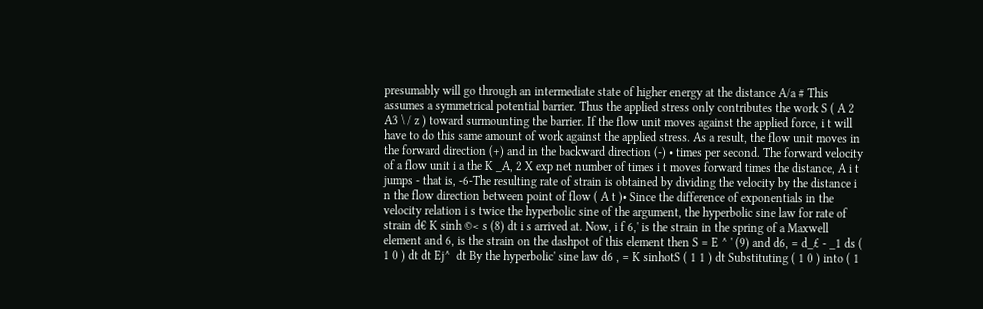presumably will go through an intermediate state of higher energy at the distance A/a # This assumes a symmetrical potential barrier. Thus the applied stress only contributes the work S ( A 2 A3 \ / z ) toward surmounting the barrier. If the flow unit moves against the applied force, i t will have to do this same amount of work against the applied stress. As a result, the flow unit moves in the forward direction (+) and in the backward direction (-) • times per second. The forward velocity of a flow unit i a the K _A, 2 X exp net number of times i t moves forward times the distance, A i t jumps - that is, -6-The resulting rate of strain is obtained by dividing the velocity by the distance i n the flow direction between point of flow ( A t )• Since the difference of exponentials in the velocity relation i s twice the hyperbolic sine of the argument, the hyperbolic sine law for rate of strain d€ K sinh ©< s (8) dt i s arrived at. Now, i f 6,' is the strain in the spring of a Maxwell element and 6, is the strain on the dashpot of this element then S = E ^ ' (9) and d6, = d_£ - _1 ds ( 1 0 ) dt dt Ej^  dt By the hyperbolic' sine law d6 , = K sinhotS ( 1 1 ) dt Substituting ( 1 0 ) into ( 1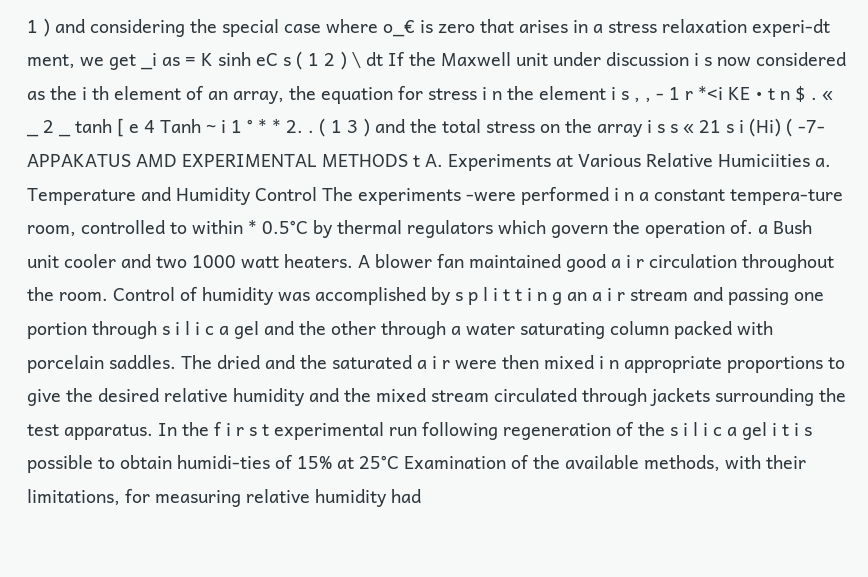1 ) and considering the special case where o_€ is zero that arises in a stress relaxation experi-dt ment, we get _i as = K sinh eC s ( 1 2 ) \ dt If the Maxwell unit under discussion i s now considered as the i th element of an array, the equation for stress i n the element i s , , - 1 r *<i KE • t n $ . « _ 2 _ tanh [ e 4 Tanh ~ i 1 ° * * 2. . ( 1 3 ) and the total stress on the array i s s « 21 s i (Hi) ( -7-APPAKATUS AMD EXPERIMENTAL METHODS t A. Experiments at Various Relative Humiciities a. Temperature and Humidity Control The experiments -were performed i n a constant tempera-ture room, controlled to within * 0.5°C by thermal regulators which govern the operation of. a Bush unit cooler and two 1000 watt heaters. A blower fan maintained good a i r circulation throughout the room. Control of humidity was accomplished by s p l i t t i n g an a i r stream and passing one portion through s i l i c a gel and the other through a water saturating column packed with porcelain saddles. The dried and the saturated a i r were then mixed i n appropriate proportions to give the desired relative humidity and the mixed stream circulated through jackets surrounding the test apparatus. In the f i r s t experimental run following regeneration of the s i l i c a gel i t i s possible to obtain humidi-ties of 15% at 25°C Examination of the available methods, with their limitations, for measuring relative humidity had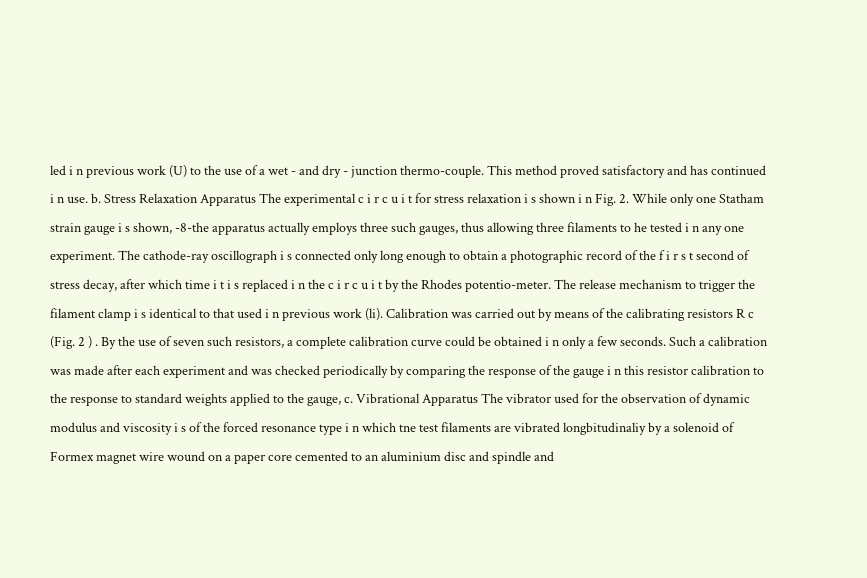led i n previous work (U) to the use of a wet - and dry - junction thermo-couple. This method proved satisfactory and has continued i n use. b. Stress Relaxation Apparatus The experimental c i r c u i t for stress relaxation i s shown i n Fig. 2. While only one Statham strain gauge i s shown, -8-the apparatus actually employs three such gauges, thus allowing three filaments to he tested i n any one experiment. The cathode-ray oscillograph i s connected only long enough to obtain a photographic record of the f i r s t second of stress decay, after which time i t i s replaced i n the c i r c u i t by the Rhodes potentio-meter. The release mechanism to trigger the filament clamp i s identical to that used i n previous work (li). Calibration was carried out by means of the calibrating resistors R c (Fig. 2 ) . By the use of seven such resistors, a complete calibration curve could be obtained i n only a few seconds. Such a calibration was made after each experiment and was checked periodically by comparing the response of the gauge i n this resistor calibration to the response to standard weights applied to the gauge, c. Vibrational Apparatus The vibrator used for the observation of dynamic modulus and viscosity i s of the forced resonance type i n which tne test filaments are vibrated longbitudinaliy by a solenoid of Formex magnet wire wound on a paper core cemented to an aluminium disc and spindle and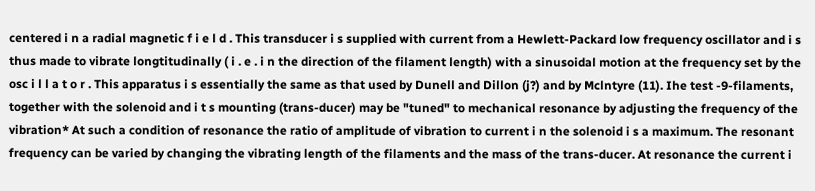centered i n a radial magnetic f i e l d . This transducer i s supplied with current from a Hewlett-Packard low frequency oscillator and i s thus made to vibrate longtitudinally ( i . e . i n the direction of the filament length) with a sinusoidal motion at the frequency set by the osc i l l a t o r . This apparatus i s essentially the same as that used by Dunell and Dillon (j?) and by Mclntyre (11). Ihe test -9-filaments, together with the solenoid and i t s mounting (trans-ducer) may be "tuned" to mechanical resonance by adjusting the frequency of the vibration* At such a condition of resonance the ratio of amplitude of vibration to current i n the solenoid i s a maximum. The resonant frequency can be varied by changing the vibrating length of the filaments and the mass of the trans-ducer. At resonance the current i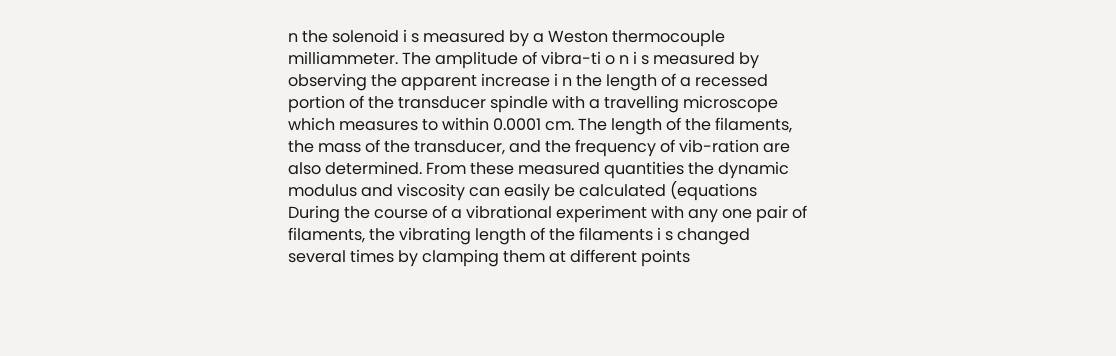n the solenoid i s measured by a Weston thermocouple milliammeter. The amplitude of vibra-ti o n i s measured by observing the apparent increase i n the length of a recessed portion of the transducer spindle with a travelling microscope which measures to within 0.0001 cm. The length of the filaments, the mass of the transducer, and the frequency of vib-ration are also determined. From these measured quantities the dynamic modulus and viscosity can easily be calculated (equations During the course of a vibrational experiment with any one pair of filaments, the vibrating length of the filaments i s changed several times by clamping them at different points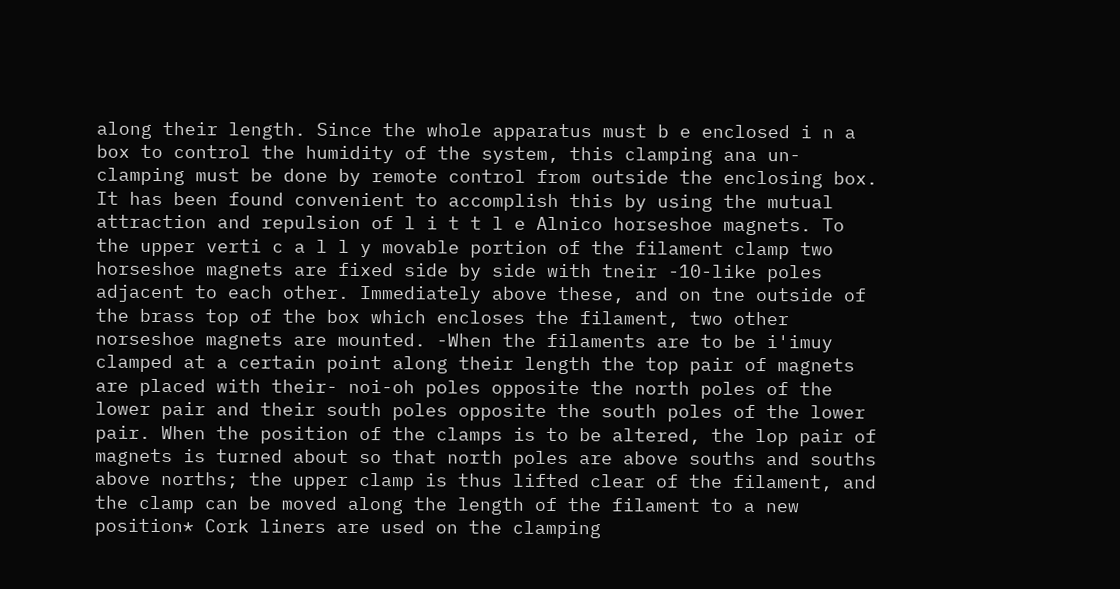along their length. Since the whole apparatus must b e enclosed i n a box to control the humidity of the system, this clamping ana un-clamping must be done by remote control from outside the enclosing box. It has been found convenient to accomplish this by using the mutual attraction and repulsion of l i t t l e Alnico horseshoe magnets. To the upper verti c a l l y movable portion of the filament clamp two horseshoe magnets are fixed side by side with tneir -10-like poles adjacent to each other. Immediately above these, and on tne outside of the brass top of the box which encloses the filament, two other norseshoe magnets are mounted. -When the filaments are to be i'imuy clamped at a certain point along their length the top pair of magnets are placed with their- noi-oh poles opposite the north poles of the lower pair and their south poles opposite the south poles of the lower pair. When the position of the clamps is to be altered, the lop pair of magnets is turned about so that north poles are above souths and souths above norths; the upper clamp is thus lifted clear of the filament, and the clamp can be moved along the length of the filament to a new position* Cork liners are used on the clamping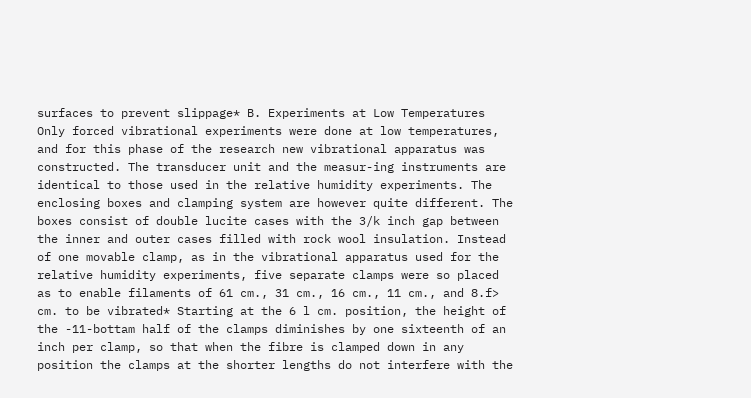surfaces to prevent slippage* B. Experiments at Low Temperatures Only forced vibrational experiments were done at low temperatures, and for this phase of the research new vibrational apparatus was constructed. The transducer unit and the measur-ing instruments are identical to those used in the relative humidity experiments. The enclosing boxes and clamping system are however quite different. The boxes consist of double lucite cases with the 3/k inch gap between the inner and outer cases filled with rock wool insulation. Instead of one movable clamp, as in the vibrational apparatus used for the relative humidity experiments, five separate clamps were so placed as to enable filaments of 61 cm., 31 cm., 16 cm., 11 cm., and 8.f> cm. to be vibrated* Starting at the 6 l cm. position, the height of the -11-bottam half of the clamps diminishes by one sixteenth of an inch per clamp, so that when the fibre is clamped down in any position the clamps at the shorter lengths do not interfere with the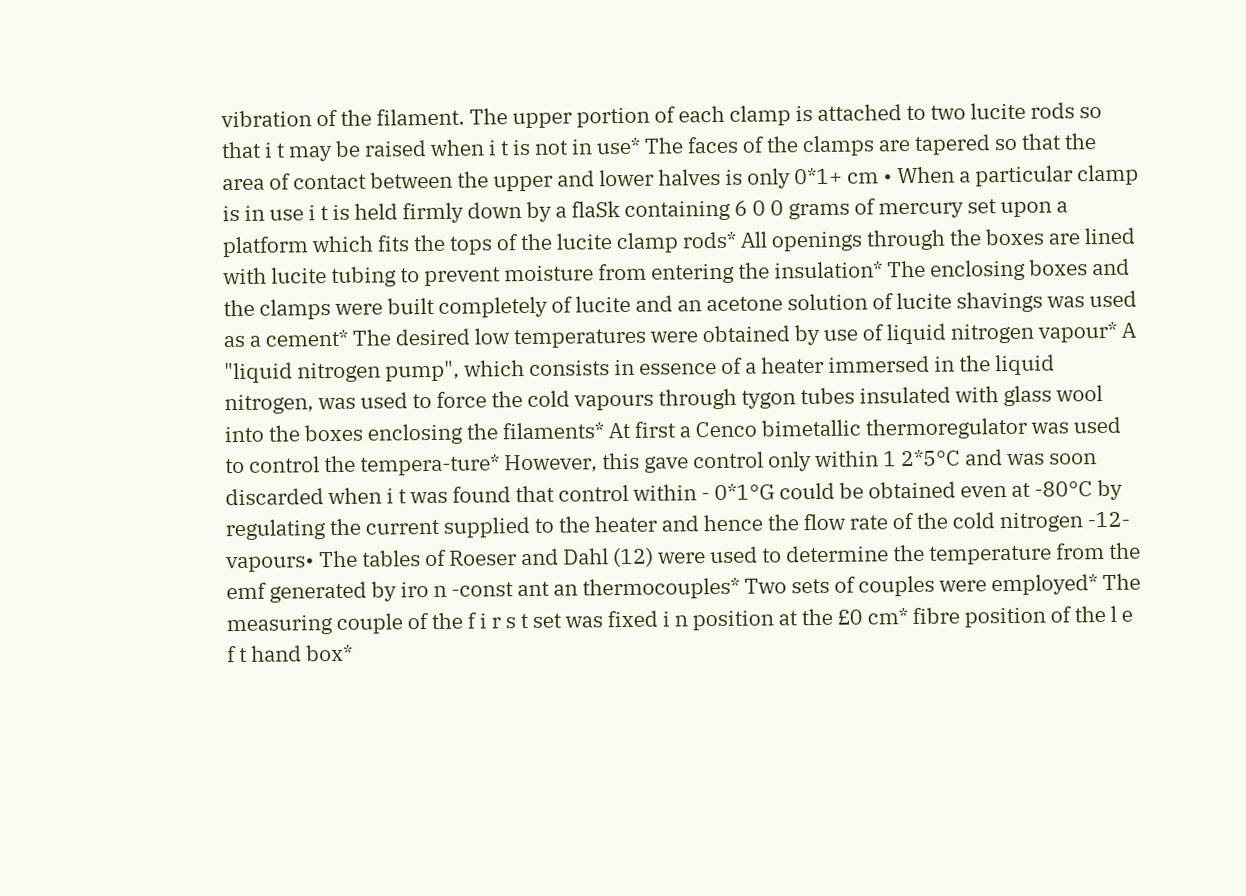vibration of the filament. The upper portion of each clamp is attached to two lucite rods so that i t may be raised when i t is not in use* The faces of the clamps are tapered so that the area of contact between the upper and lower halves is only 0*1+ cm • When a particular clamp is in use i t is held firmly down by a flaSk containing 6 0 0 grams of mercury set upon a platform which fits the tops of the lucite clamp rods* All openings through the boxes are lined with lucite tubing to prevent moisture from entering the insulation* The enclosing boxes and the clamps were built completely of lucite and an acetone solution of lucite shavings was used as a cement* The desired low temperatures were obtained by use of liquid nitrogen vapour* A "liquid nitrogen pump", which consists in essence of a heater immersed in the liquid nitrogen, was used to force the cold vapours through tygon tubes insulated with glass wool into the boxes enclosing the filaments* At first a Cenco bimetallic thermoregulator was used to control the tempera-ture* However, this gave control only within 1 2*5°C and was soon discarded when i t was found that control within - 0*1°G could be obtained even at -80°C by regulating the current supplied to the heater and hence the flow rate of the cold nitrogen -12-vapours• The tables of Roeser and Dahl (12) were used to determine the temperature from the emf generated by iro n -const ant an thermocouples* Two sets of couples were employed* The measuring couple of the f i r s t set was fixed i n position at the £0 cm* fibre position of the l e f t hand box*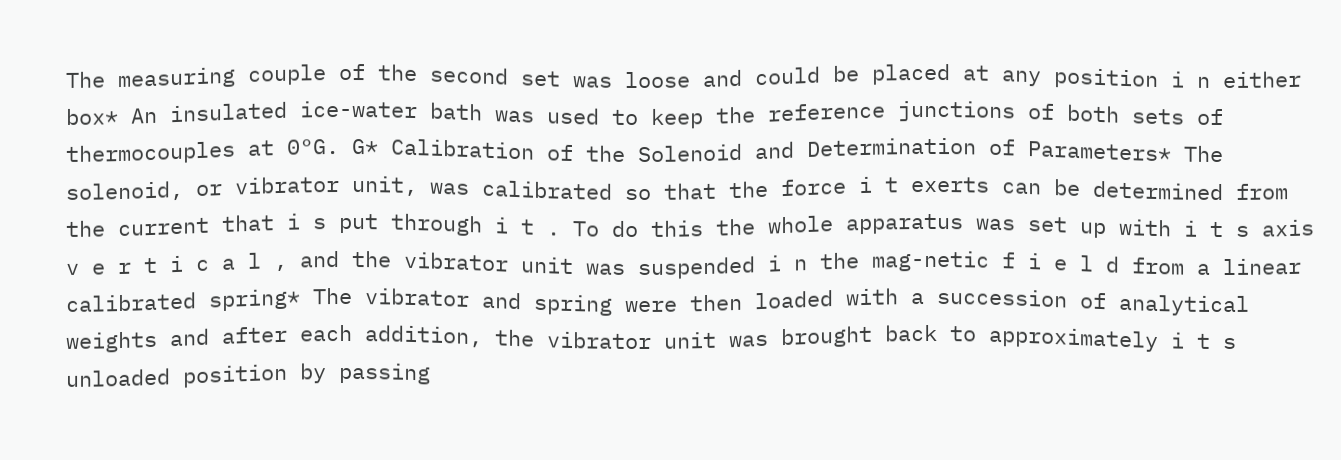The measuring couple of the second set was loose and could be placed at any position i n either box* An insulated ice-water bath was used to keep the reference junctions of both sets of thermocouples at 0°G. G* Calibration of the Solenoid and Determination of Parameters* The solenoid, or vibrator unit, was calibrated so that the force i t exerts can be determined from the current that i s put through i t . To do this the whole apparatus was set up with i t s axis v e r t i c a l , and the vibrator unit was suspended i n the mag-netic f i e l d from a linear calibrated spring* The vibrator and spring were then loaded with a succession of analytical weights and after each addition, the vibrator unit was brought back to approximately i t s unloaded position by passing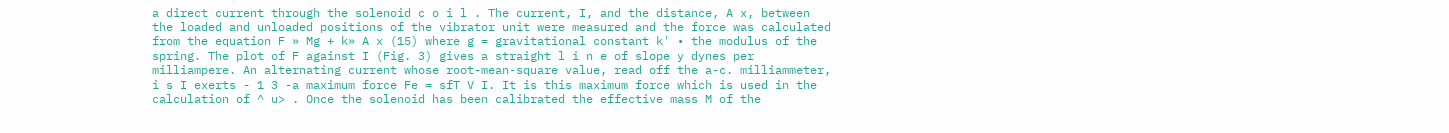a direct current through the solenoid c o i l . The current, I, and the distance, A x, between the loaded and unloaded positions of the vibrator unit were measured and the force was calculated from the equation F » Mg + k» A x (15) where g = gravitational constant k' • the modulus of the spring. The plot of F against I (Fig. 3) gives a straight l i n e of slope y dynes per milliampere. An alternating current whose root-mean-square value, read off the a-c. milliammeter, i s I exerts - 1 3 -a maximum force Fe = sfT V I. It is this maximum force which is used in the calculation of ^ u> . Once the solenoid has been calibrated the effective mass M of the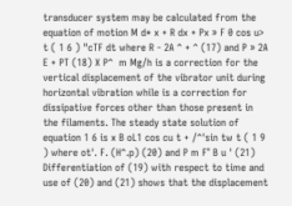transducer system may be calculated from the equation of motion M d* x + R dx + Px » F 0 cos u> t ( 1 6 ) "cTF dt where R - 2A ^ + ^ (17) and P » 2A E + PT (18) X P^  m Mg/h is a correction for the vertical displacement of the vibrator unit during horizontal vibration while is a correction for dissipative forces other than those present in the filaments. The steady state solution of equation 1 6 is x B oL1 cos cu t + /^'sin tw t ( 1 9 ) where ot'. F. (H^.p) (20) and P m F° B u ' (21) Differentiation of (19) with respect to time and use of (20) and (21) shows that the displacement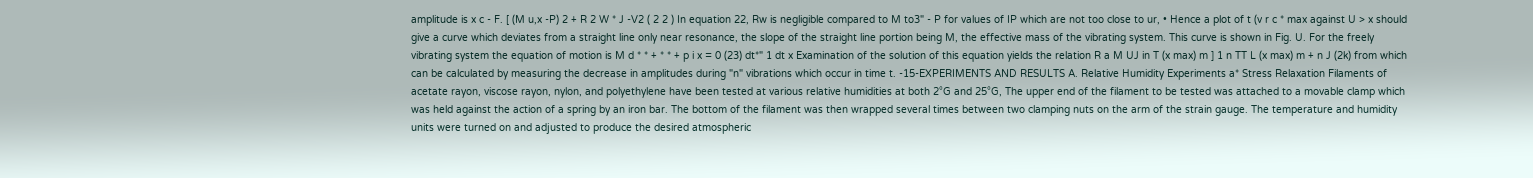amplitude is x c - F. [ (M u,x -P) 2 + R 2 W * J -V2 ( 2 2 ) In equation 22, Rw is negligible compared to M to3" - P for values of IP which are not too close to ur, • Hence a plot of t (v r c * max against U > x should give a curve which deviates from a straight line only near resonance, the slope of the straight line portion being M, the effective mass of the vibrating system. This curve is shown in Fig. U. For the freely vibrating system the equation of motion is M d * * + * * + p i x = 0 (23) dt*" 1 dt x Examination of the solution of this equation yields the relation R a M UJ in T (x max) m ] 1 n TT L (x max) m + n J (2k) from which can be calculated by measuring the decrease in amplitudes during "n" vibrations which occur in time t. -15-EXPERIMENTS AND RESULTS A. Relative Humidity Experiments a* Stress Relaxation Filaments of acetate rayon, viscose rayon, nylon, and polyethylene have been tested at various relative humidities at both 2°G and 25°G, The upper end of the filament to be tested was attached to a movable clamp which was held against the action of a spring by an iron bar. The bottom of the filament was then wrapped several times between two clamping nuts on the arm of the strain gauge. The temperature and humidity units were turned on and adjusted to produce the desired atmospheric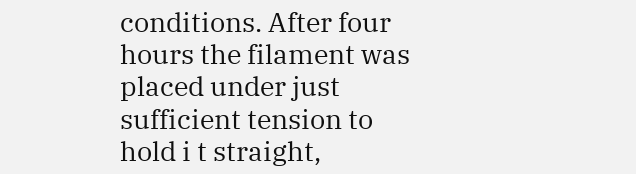conditions. After four hours the filament was placed under just sufficient tension to hold i t straight,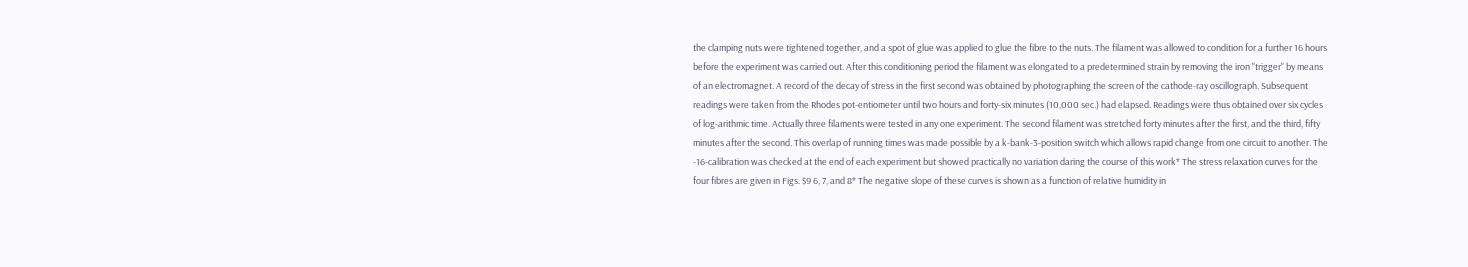the clamping nuts were tightened together, and a spot of glue was applied to glue the fibre to the nuts. The filament was allowed to condition for a further 16 hours before the experiment was carried out. After this conditioning period the filament was elongated to a predetermined strain by removing the iron "trigger" by means of an electromagnet. A record of the decay of stress in the first second was obtained by photographing the screen of the cathode-ray oscillograph. Subsequent readings were taken from the Rhodes pot-entiometer until two hours and forty-six minutes (10,000 sec.) had elapsed. Readings were thus obtained over six cycles of log-arithmic time. Actually three filaments were tested in any one experiment. The second filament was stretched forty minutes after the first, and the third, fifty minutes after the second. This overlap of running times was made possible by a k-bank-3-position switch which allows rapid change from one circuit to another. The -16-calibration was checked at the end of each experiment but showed practically no variation daring the course of this work* The stress relaxation curves for the four fibres are given in Figs. $9 6, 7, and 8* The negative slope of these curves is shown as a function of relative humidity in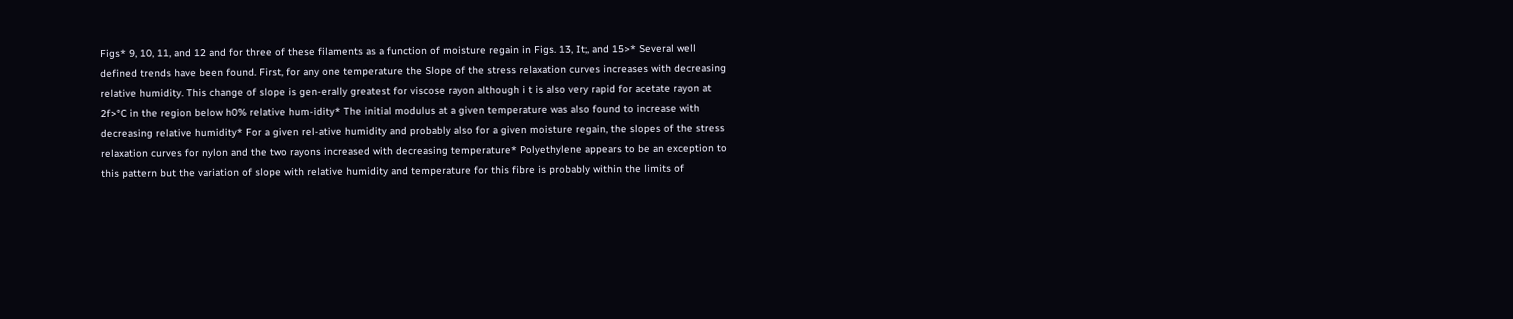Figs* 9, 10, 11, and 12 and for three of these filaments as a function of moisture regain in Figs. 13, It;, and 15>* Several well defined trends have been found. First, for any one temperature the Slope of the stress relaxation curves increases with decreasing relative humidity. This change of slope is gen-erally greatest for viscose rayon although i t is also very rapid for acetate rayon at 2f>°C in the region below h0% relative hum-idity* The initial modulus at a given temperature was also found to increase with decreasing relative humidity* For a given rel-ative humidity and probably also for a given moisture regain, the slopes of the stress relaxation curves for nylon and the two rayons increased with decreasing temperature* Polyethylene appears to be an exception to this pattern but the variation of slope with relative humidity and temperature for this fibre is probably within the limits of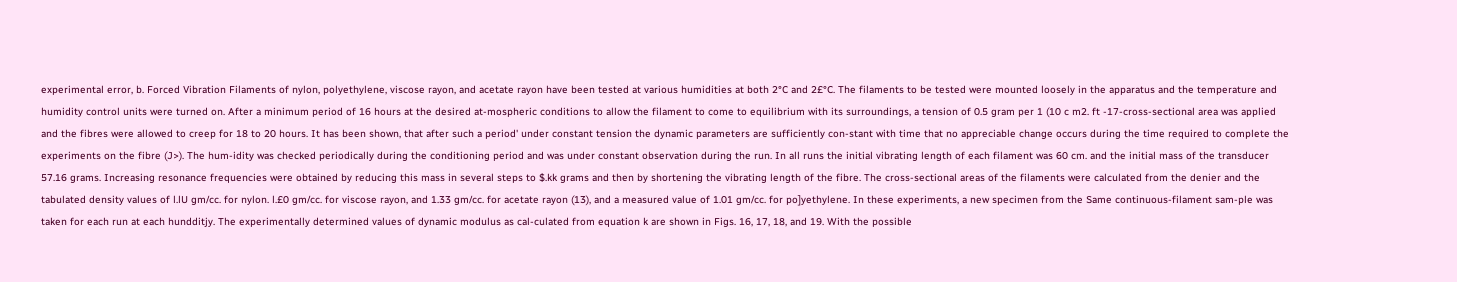experimental error, b. Forced Vibration Filaments of nylon, polyethylene, viscose rayon, and acetate rayon have been tested at various humidities at both 2°C and 2£°C. The filaments to be tested were mounted loosely in the apparatus and the temperature and humidity control units were turned on. After a minimum period of 16 hours at the desired at-mospheric conditions to allow the filament to come to equilibrium with its surroundings, a tension of 0.5 gram per 1 (10 c m2. ft -17-cross-sectional area was applied and the fibres were allowed to creep for 18 to 20 hours. It has been shown, that after such a period' under constant tension the dynamic parameters are sufficiently con-stant with time that no appreciable change occurs during the time required to complete the experiments on the fibre (J>). The hum-idity was checked periodically during the conditioning period and was under constant observation during the run. In all runs the initial vibrating length of each filament was 60 cm. and the initial mass of the transducer 57.16 grams. Increasing resonance frequencies were obtained by reducing this mass in several steps to $.kk grams and then by shortening the vibrating length of the fibre. The cross-sectional areas of the filaments were calculated from the denier and the tabulated density values of l.lU gm/cc. for nylon. l.£0 gm/cc. for viscose rayon, and 1.33 gm/cc. for acetate rayon (13), and a measured value of 1.01 gm/cc. for po]yethylene. In these experiments, a new specimen from the Same continuous-filament sam-ple was taken for each run at each hundditjy. The experimentally determined values of dynamic modulus as cal-culated from equation k are shown in Figs. 16, 17, 18, and 19. With the possible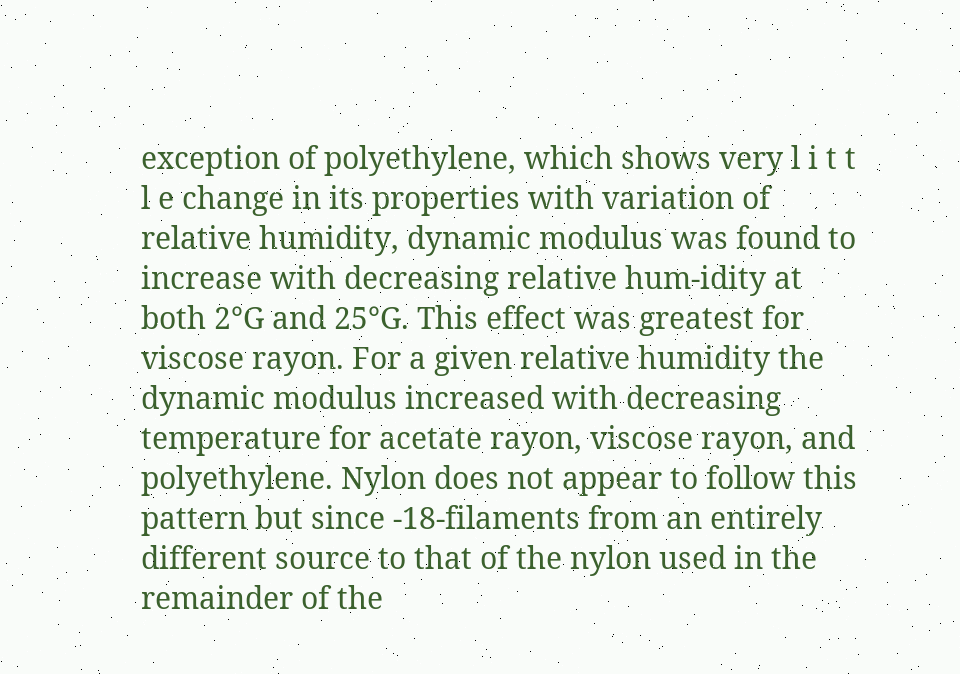exception of polyethylene, which shows very l i t t l e change in its properties with variation of relative humidity, dynamic modulus was found to increase with decreasing relative hum-idity at both 2°G and 25°G. This effect was greatest for viscose rayon. For a given relative humidity the dynamic modulus increased with decreasing temperature for acetate rayon, viscose rayon, and polyethylene. Nylon does not appear to follow this pattern but since -18-filaments from an entirely different source to that of the nylon used in the remainder of the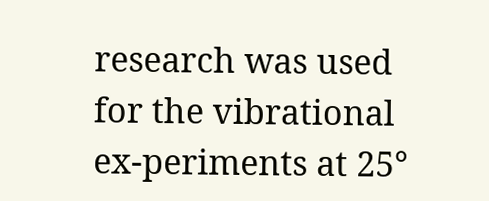research was used for the vibrational ex-periments at 25°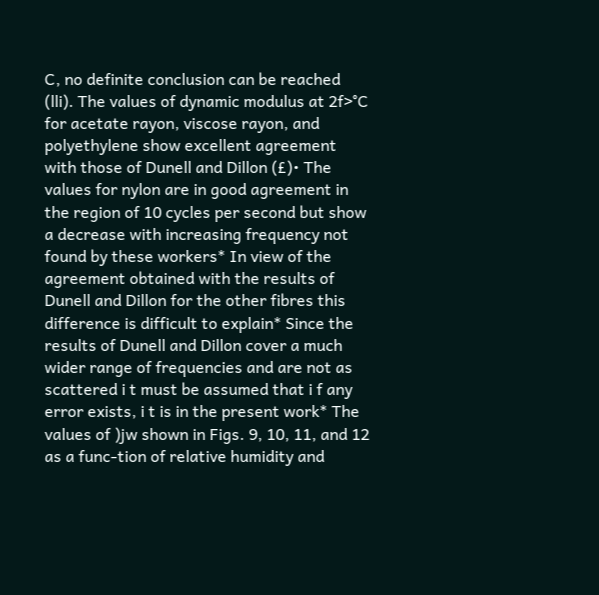C, no definite conclusion can be reached (lli). The values of dynamic modulus at 2f>°C for acetate rayon, viscose rayon, and polyethylene show excellent agreement with those of Dunell and Dillon (£)• The values for nylon are in good agreement in the region of 10 cycles per second but show a decrease with increasing frequency not found by these workers* In view of the agreement obtained with the results of Dunell and Dillon for the other fibres this difference is difficult to explain* Since the results of Dunell and Dillon cover a much wider range of frequencies and are not as scattered i t must be assumed that i f any error exists, i t is in the present work* The values of )jw shown in Figs. 9, 10, 11, and 12 as a func-tion of relative humidity and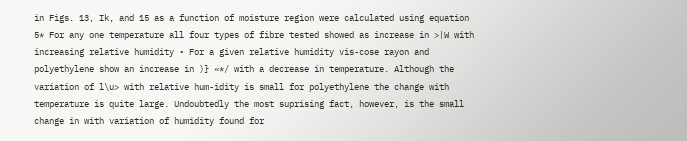in Figs. 13, Ik, and 15 as a function of moisture region were calculated using equation 5* For any one temperature all four types of fibre tested showed as increase in >|W with increasing relative humidity • For a given relative humidity vis-cose rayon and polyethylene show an increase in )} «*/ with a decrease in temperature. Although the variation of l\u> with relative hum-idity is small for polyethylene the change with temperature is quite large. Undoubtedly the most suprising fact, however, is the small change in with variation of humidity found for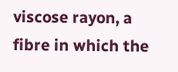viscose rayon, a fibre in which the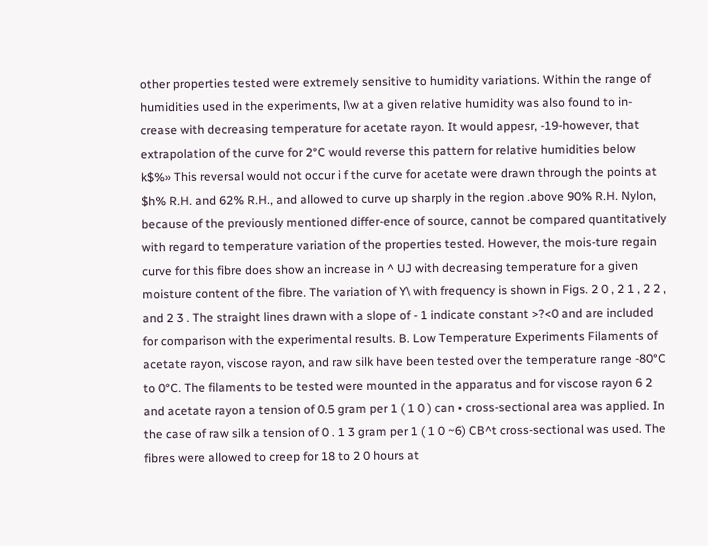other properties tested were extremely sensitive to humidity variations. Within the range of humidities used in the experiments, l\w at a given relative humidity was also found to in-crease with decreasing temperature for acetate rayon. It would appesr, -19-however, that extrapolation of the curve for 2°C would reverse this pattern for relative humidities below k$%» This reversal would not occur i f the curve for acetate were drawn through the points at $h% R.H. and 62% R.H., and allowed to curve up sharply in the region .above 90% R.H. Nylon, because of the previously mentioned differ-ence of source, cannot be compared quantitatively with regard to temperature variation of the properties tested. However, the mois-ture regain curve for this fibre does show an increase in ^ UJ with decreasing temperature for a given moisture content of the fibre. The variation of Y\ with frequency is shown in Figs. 2 0 , 2 1 , 2 2 , and 2 3 . The straight lines drawn with a slope of - 1 indicate constant >?<0 and are included for comparison with the experimental results. B. Low Temperature Experiments Filaments of acetate rayon, viscose rayon, and raw silk have been tested over the temperature range -80°C to 0°C. The filaments to be tested were mounted in the apparatus and for viscose rayon 6 2 and acetate rayon a tension of 0.5 gram per 1 ( 1 0 ) can • cross-sectional area was applied. In the case of raw silk a tension of 0 . 1 3 gram per 1 ( 1 0 ~6) CB^t cross-sectional was used. The fibres were allowed to creep for 18 to 2 0 hours at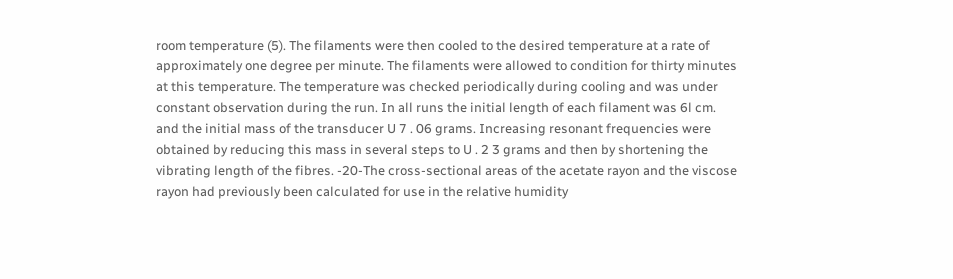room temperature (5). The filaments were then cooled to the desired temperature at a rate of approximately one degree per minute. The filaments were allowed to condition for thirty minutes at this temperature. The temperature was checked periodically during cooling and was under constant observation during the run. In all runs the initial length of each filament was 6l cm. and the initial mass of the transducer U 7 . 06 grams. Increasing resonant frequencies were obtained by reducing this mass in several steps to U . 2 3 grams and then by shortening the vibrating length of the fibres. -20-The cross-sectional areas of the acetate rayon and the viscose rayon had previously been calculated for use in the relative humidity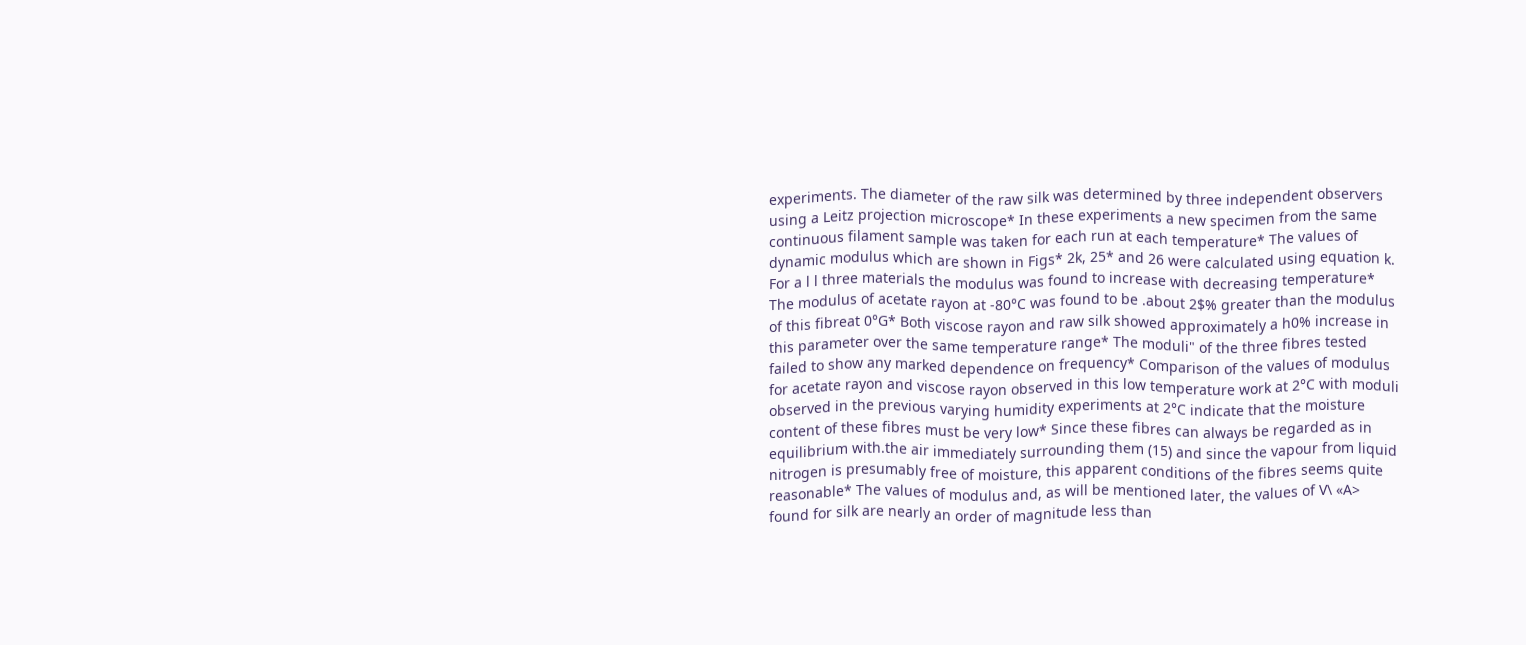experiments. The diameter of the raw silk was determined by three independent observers using a Leitz projection microscope* In these experiments a new specimen from the same continuous filament sample was taken for each run at each temperature* The values of dynamic modulus which are shown in Figs* 2k, 25* and 26 were calculated using equation k. For a l l three materials the modulus was found to increase with decreasing temperature* The modulus of acetate rayon at -80°C was found to be .about 2$% greater than the modulus of this fibreat 0°G* Both viscose rayon and raw silk showed approximately a h0% increase in this parameter over the same temperature range* The moduli" of the three fibres tested failed to show any marked dependence on frequency* Comparison of the values of modulus for acetate rayon and viscose rayon observed in this low temperature work at 2°C with moduli observed in the previous varying humidity experiments at 2°C indicate that the moisture content of these fibres must be very low* Since these fibres can always be regarded as in equilibrium with.the air immediately surrounding them (15) and since the vapour from liquid nitrogen is presumably free of moisture, this apparent conditions of the fibres seems quite reasonable* The values of modulus and, as will be mentioned later, the values of V\ «A> found for silk are nearly an order of magnitude less than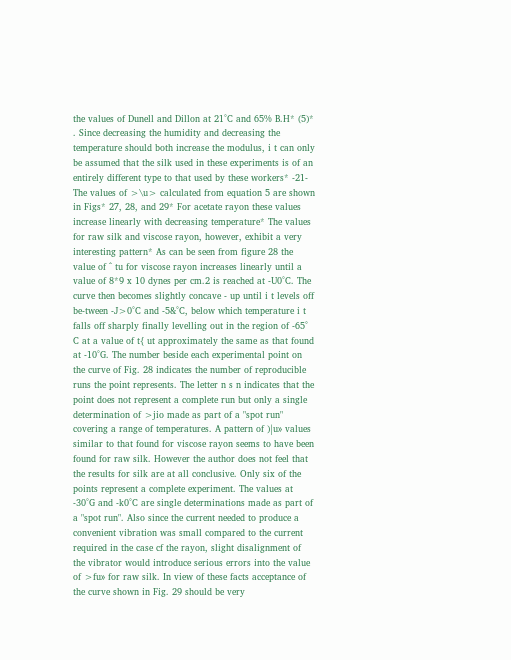the values of Dunell and Dillon at 21°C and 65% B.H* (5)* . Since decreasing the humidity and decreasing the temperature should both increase the modulus, i t can only be assumed that the silk used in these experiments is of an entirely different type to that used by these workers* -21-The values of >\u> calculated from equation 5 are shown in Figs* 27, 28, and 29* For acetate rayon these values increase linearly with decreasing temperature* The values for raw silk and viscose rayon, however, exhibit a very interesting pattern* As can be seen from figure 28 the value of ^ tu for viscose rayon increases linearly until a value of 8*9 x 10 dynes per cm.2 is reached at -U0°C. The curve then becomes slightly concave - up until i t levels off be-tween -J>0°C and -5&°C, below which temperature i t falls off sharply finally levelling out in the region of -65° C at a value of t{ ut approximately the same as that found at -10°G. The number beside each experimental point on the curve of Fig. 28 indicates the number of reproducible runs the point represents. The letter n s n indicates that the point does not represent a complete run but only a single determination of >jio made as part of a "spot run" covering a range of temperatures. A pattern of )|u» values similar to that found for viscose rayon seems to have been found for raw silk. However the author does not feel that the results for silk are at all conclusive. Only six of the points represent a complete experiment. The values at -30°G and -k0°C are single determinations made as part of a "spot run". Also since the current needed to produce a convenient vibration was small compared to the current required in the case cf the rayon, slight disalignment of the vibrator would introduce serious errors into the value of >fu» for raw silk. In view of these facts acceptance of the curve shown in Fig. 29 should be very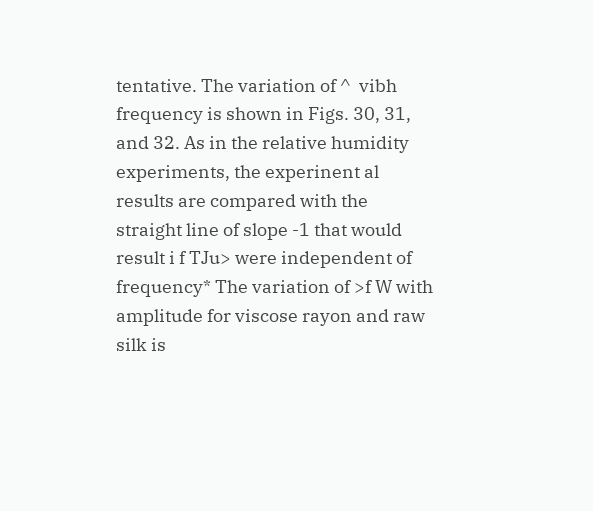tentative. The variation of ^  vibh frequency is shown in Figs. 30, 31, and 32. As in the relative humidity experiments, the experinent al results are compared with the straight line of slope -1 that would result i f TJu> were independent of frequency* The variation of >f W with amplitude for viscose rayon and raw silk is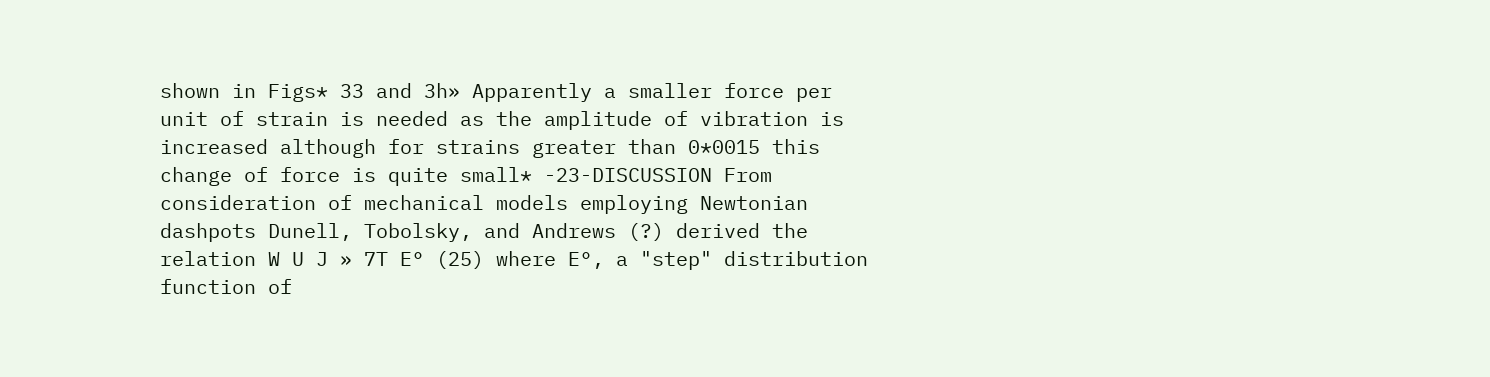shown in Figs* 33 and 3h» Apparently a smaller force per unit of strain is needed as the amplitude of vibration is increased although for strains greater than 0*0015 this change of force is quite small* -23-DISCUSSION From consideration of mechanical models employing Newtonian dashpots Dunell, Tobolsky, and Andrews (?) derived the relation W U J » 7T E° (25) where E°, a "step" distribution function of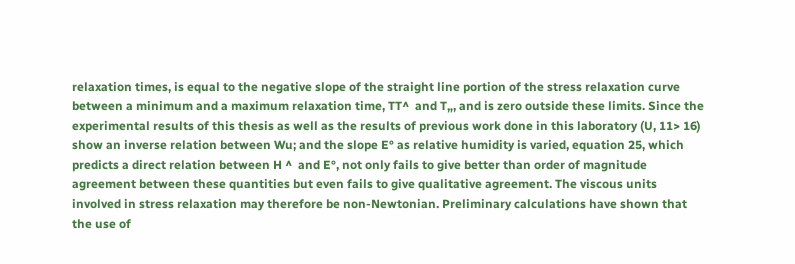relaxation times, is equal to the negative slope of the straight line portion of the stress relaxation curve between a minimum and a maximum relaxation time, TT^  and T„, and is zero outside these limits. Since the experimental results of this thesis as well as the results of previous work done in this laboratory (U, 11> 16) show an inverse relation between Wu; and the slope E° as relative humidity is varied, equation 25, which predicts a direct relation between H ^  and E°, not only fails to give better than order of magnitude agreement between these quantities but even fails to give qualitative agreement. The viscous units involved in stress relaxation may therefore be non-Newtonian. Preliminary calculations have shown that the use of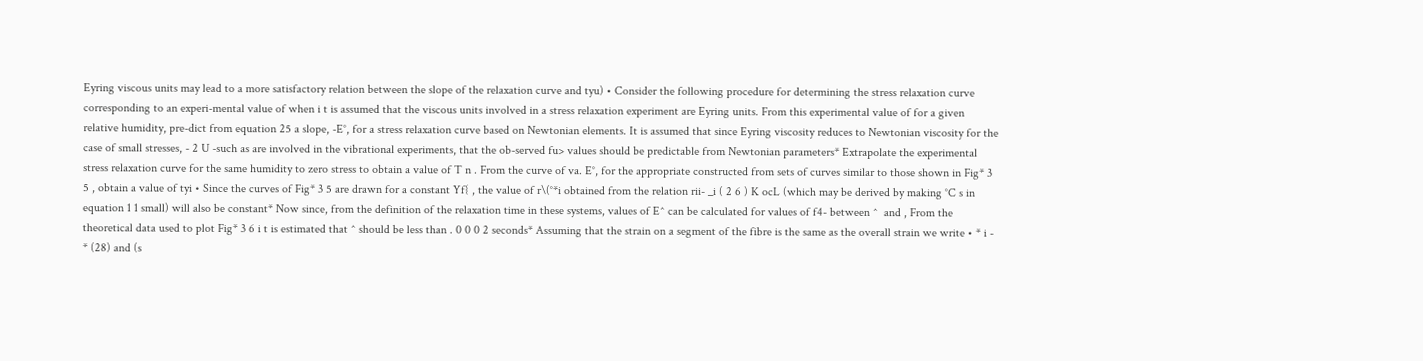Eyring viscous units may lead to a more satisfactory relation between the slope of the relaxation curve and tyu) • Consider the following procedure for determining the stress relaxation curve corresponding to an experi-mental value of when i t is assumed that the viscous units involved in a stress relaxation experiment are Eyring units. From this experimental value of for a given relative humidity, pre-dict from equation 25 a slope, -E°, for a stress relaxation curve based on Newtonian elements. It is assumed that since Eyring viscosity reduces to Newtonian viscosity for the case of small stresses, - 2 U -such as are involved in the vibrational experiments, that the ob-served fu> values should be predictable from Newtonian parameters* Extrapolate the experimental stress relaxation curve for the same humidity to zero stress to obtain a value of T n . From the curve of va. E°, for the appropriate constructed from sets of curves similar to those shown in Fig* 3 5 , obtain a value of tyi • Since the curves of Fig* 3 5 are drawn for a constant Yf{ , the value of r\(°*i obtained from the relation rii- _i ( 2 6 ) K ocL (which may be derived by making °C s in equation 1 1 small) will also be constant* Now since, from the definition of the relaxation time in these systems, values of E^ can be calculated for values of f4- between ^  and , From the theoretical data used to plot Fig* 3 6 i t is estimated that ^ should be less than . 0 0 0 2 seconds* Assuming that the strain on a segment of the fibre is the same as the overall strain we write • * i - * (28) and (s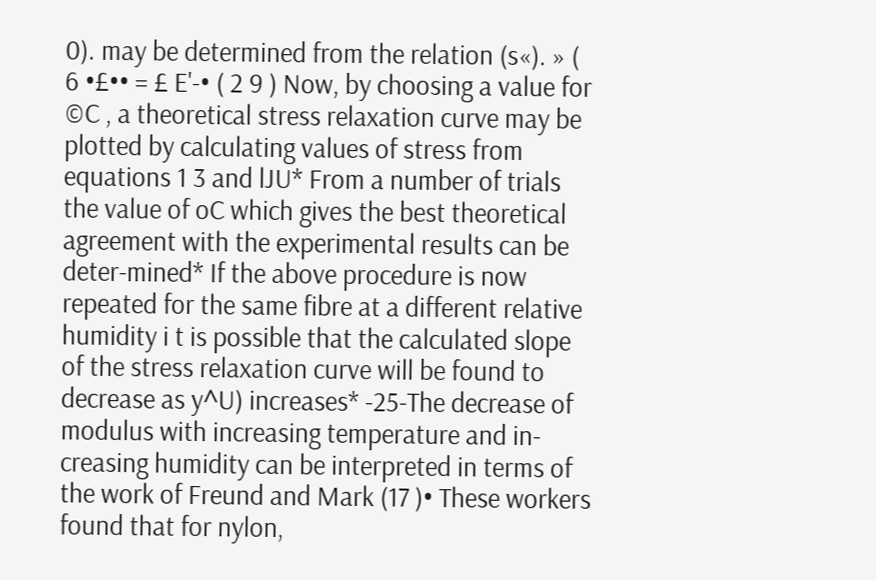0). may be determined from the relation (s«). » ( 6 •£•• = £ E'-• ( 2 9 ) Now, by choosing a value for ©C , a theoretical stress relaxation curve may be plotted by calculating values of stress from equations 1 3 and lJU* From a number of trials the value of oC which gives the best theoretical agreement with the experimental results can be deter-mined* If the above procedure is now repeated for the same fibre at a different relative humidity i t is possible that the calculated slope of the stress relaxation curve will be found to decrease as y^U) increases* -25-The decrease of modulus with increasing temperature and in-creasing humidity can be interpreted in terms of the work of Freund and Mark (17 )• These workers found that for nylon,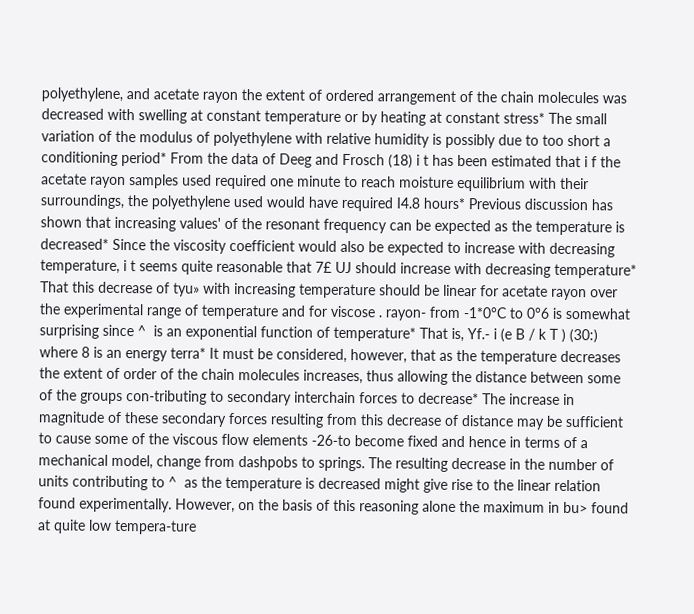polyethylene, and acetate rayon the extent of ordered arrangement of the chain molecules was decreased with swelling at constant temperature or by heating at constant stress* The small variation of the modulus of polyethylene with relative humidity is possibly due to too short a conditioning period* From the data of Deeg and Frosch (18) i t has been estimated that i f the acetate rayon samples used required one minute to reach moisture equilibrium with their surroundings, the polyethylene used would have required I4.8 hours* Previous discussion has shown that increasing values' of the resonant frequency can be expected as the temperature is decreased* Since the viscosity coefficient would also be expected to increase with decreasing temperature, i t seems quite reasonable that 7£ UJ should increase with decreasing temperature* That this decrease of tyu» with increasing temperature should be linear for acetate rayon over the experimental range of temperature and for viscose . rayon- from -1*0°C to 0°6 is somewhat surprising since ^  is an exponential function of temperature* That is, Yf.- i (e B / k T ) (30:) where 8 is an energy terra* It must be considered, however, that as the temperature decreases the extent of order of the chain molecules increases, thus allowing the distance between some of the groups con-tributing to secondary interchain forces to decrease* The increase in magnitude of these secondary forces resulting from this decrease of distance may be sufficient to cause some of the viscous flow elements -26-to become fixed and hence in terms of a mechanical model, change from dashpobs to springs. The resulting decrease in the number of units contributing to ^  as the temperature is decreased might give rise to the linear relation found experimentally. However, on the basis of this reasoning alone the maximum in bu> found at quite low tempera-ture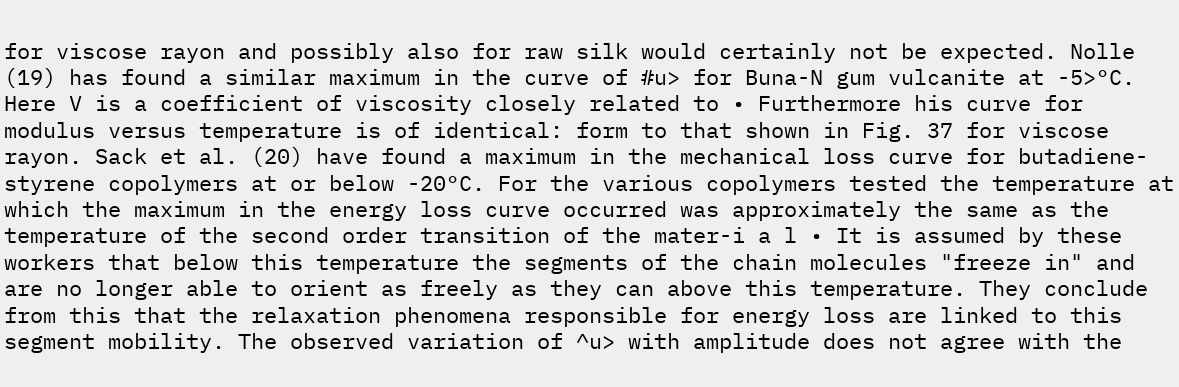for viscose rayon and possibly also for raw silk would certainly not be expected. Nolle (19) has found a similar maximum in the curve of #u> for Buna-N gum vulcanite at -5>°C. Here V is a coefficient of viscosity closely related to • Furthermore his curve for modulus versus temperature is of identical: form to that shown in Fig. 37 for viscose rayon. Sack et al. (20) have found a maximum in the mechanical loss curve for butadiene-styrene copolymers at or below -20°C. For the various copolymers tested the temperature at which the maximum in the energy loss curve occurred was approximately the same as the temperature of the second order transition of the mater-i a l • It is assumed by these workers that below this temperature the segments of the chain molecules "freeze in" and are no longer able to orient as freely as they can above this temperature. They conclude from this that the relaxation phenomena responsible for energy loss are linked to this segment mobility. The observed variation of ^u> with amplitude does not agree with the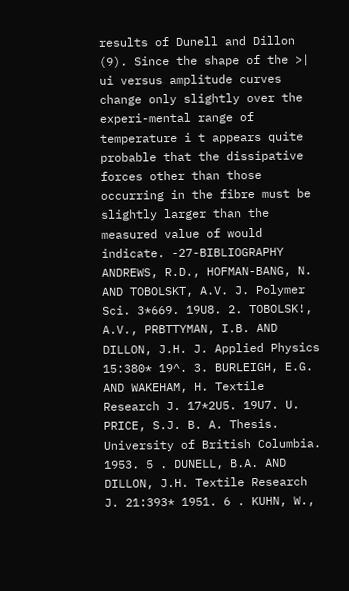results of Dunell and Dillon (9). Since the shape of the >| ui versus amplitude curves change only slightly over the experi-mental range of temperature i t appears quite probable that the dissipative forces other than those occurring in the fibre must be slightly larger than the measured value of would indicate. -27-BIBLIOGRAPHY ANDREWS, R.D., HOFMAN-BANG, N. AND TOBOLSKT, A.V. J. Polymer Sci. 3*669. 19U8. 2. TOBOLSK!, A.V., PRBTTYMAN, I.B. AND DILLON, J.H. J. Applied Physics 15:380* 19^. 3. BURLEIGH, E.G. AND WAKEHAM, H. Textile Research J. 17*2U5. 19U7. U. PRICE, S.J. B. A. Thesis. University of British Columbia. 1953. 5 . DUNELL, B.A. AND DILLON, J.H. Textile Research J. 21:393* 1951. 6 . KUHN, W.,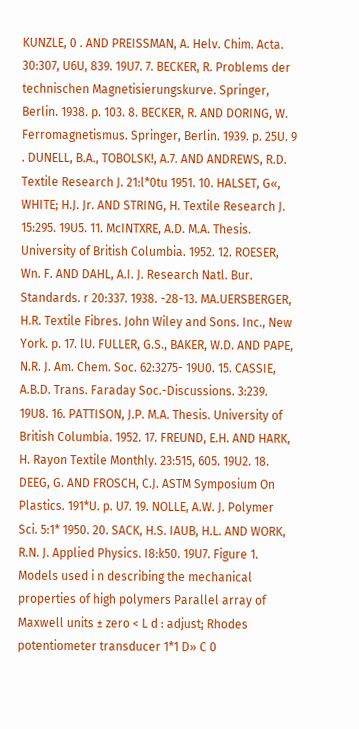KUNZLE, 0 . AND PREISSMAN, A. Helv. Chim. Acta. 30:307, U6U, 839. 19U7. 7. BECKER, R. Problems der technischen Magnetisierungskurve. Springer, Berlin. 1938. p. 103. 8. BECKER, R. AND DORING, W. Ferromagnetismus. Springer, Berlin. 1939. p. 25U. 9 . DUNELL, B.A., TOBOLSK!, A.7. AND ANDREWS, R.D. Textile Research J. 21:l*0tu 1951. 10. HALSET, G«, WHITE; H.J. Jr. AND STRING, H. Textile Research J. 15:295. 19U5. 11. McINTXRE, A.D. M.A. Thesis. University of British Columbia. 1952. 12. ROESER, Wn. F. AND DAHL, A.I. J. Research Natl. Bur. Standards. r 20:337. 1938. -28-13. MA.UERSBERGER, H.R. Textile Fibres. John Wiley and Sons. Inc., New York. p. 17. lU. FULLER, G.S., BAKER, W.D. AND PAPE, N.R. J. Am. Chem. Soc. 62:3275- 19U0. 15. CASSIE, A.B.D. Trans. Faraday Soc.-Discussions. 3:239. 19U8. 16. PATTISON, J.P. M.A. Thesis. University of British Columbia. 1952. 17. FREUND, E.H. AND HARK, H. Rayon Textile Monthly. 23:515, 605. 19U2. 18. DEEG, G. AND FROSCH, C.J. ASTM Symposium On Plastics. 191*U. p. U7. 19. NOLLE, A.W. J. Polymer Sci. 5:1* 1950. 20. SACK, H.S. IAUB, H.L. AND WORK, R.N. J. Applied Physics. I8:k50. 19U7. Figure 1. Models used i n describing the mechanical properties of high polymers Parallel array of Maxwell units ± zero < L d : adjust; Rhodes potentiometer transducer 1*1 D» C 0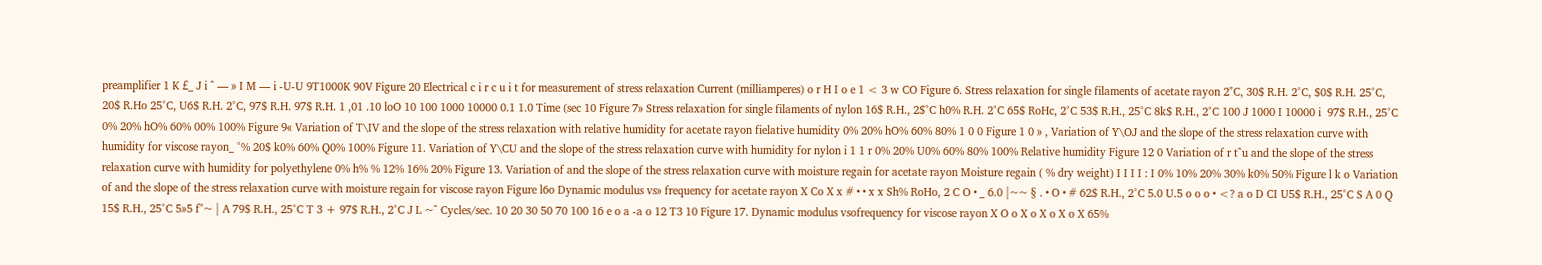preamplifier 1 K £_ J i ^ — » I M — i -U-U 9T1000K 90V Figure 20 Electrical c i r c u i t for measurement of stress relaxation Current (milliamperes) o r H I o e 1 < 3 w CO Figure 6. Stress relaxation for single filaments of acetate rayon 2"C, 30$ R.H. 2°C, $0$ R.H. 25°C, 20$ R.Ho 25°C, U6$ R.H. 2°C, 97$ R.H. 97$ R.H. 1 ,01 .10 loO 10 100 1000 10000 0.1 1.0 Time (sec 10 Figure 7» Stress relaxation for single filaments of nylon 16$ R.H., 2$°C h0% R.H. 2°C 65$ RoHc, 2°C 53$ R.H., 25°C 8k$ R.H., 2°C 100 J 1000 I 10000 i  97$ R.H., 25°C 0% 20% hO% 60% 00% 100% Figure 9« Variation of T\IV and the slope of the stress relaxation with relative humidity for acetate rayon fielative humidity 0% 20% hO% 60% 80% 1 0 0 Figure 1 0 » , Variation of Y\OJ and the slope of the stress relaxation curve with humidity for viscose rayon_ °% 20$ k0% 60% Q0% 100% Figure 11. Variation of Y\CU and the slope of the stress relaxation curve with humidity for nylon i 1 1 r 0% 20% U0% 60% 80% 100% Relative humidity Figure 12 0 Variation of r t^u and the slope of the stress relaxation curve with humidity for polyethylene 0% h% % 12% 16% 20% Figure 13. Variation of and the slope of the stress relaxation curve with moisture regain for acetate rayon Moisture regain ( % dry weight) I I I I : I 0% 10% 20% 30% k0% 50% Figure l k o Variation of and the slope of the stress relaxation curve with moisture regain for viscose rayon Figure l6o Dynamic modulus vs» frequency for acetate rayon X Co X x # • • x x Sh% RoHo, 2 C O • _ 6.0 |~~ § . • O • # 62$ R.H., 2°C 5.0 U.5 o o o • <? a o D CI U5$ R.H., 25°C S A 0 Q 15$ R.H., 25°C 5»5 f"~ | A 79$ R.H., 25°C T 3 + 97$ R.H., 2°C J L ~^ Cycles/sec. 10 20 30 50 70 100 16 e o a -a o 12 T3 10 Figure 17. Dynamic modulus vsofrequency for viscose rayon X O o X o X o X o X 65%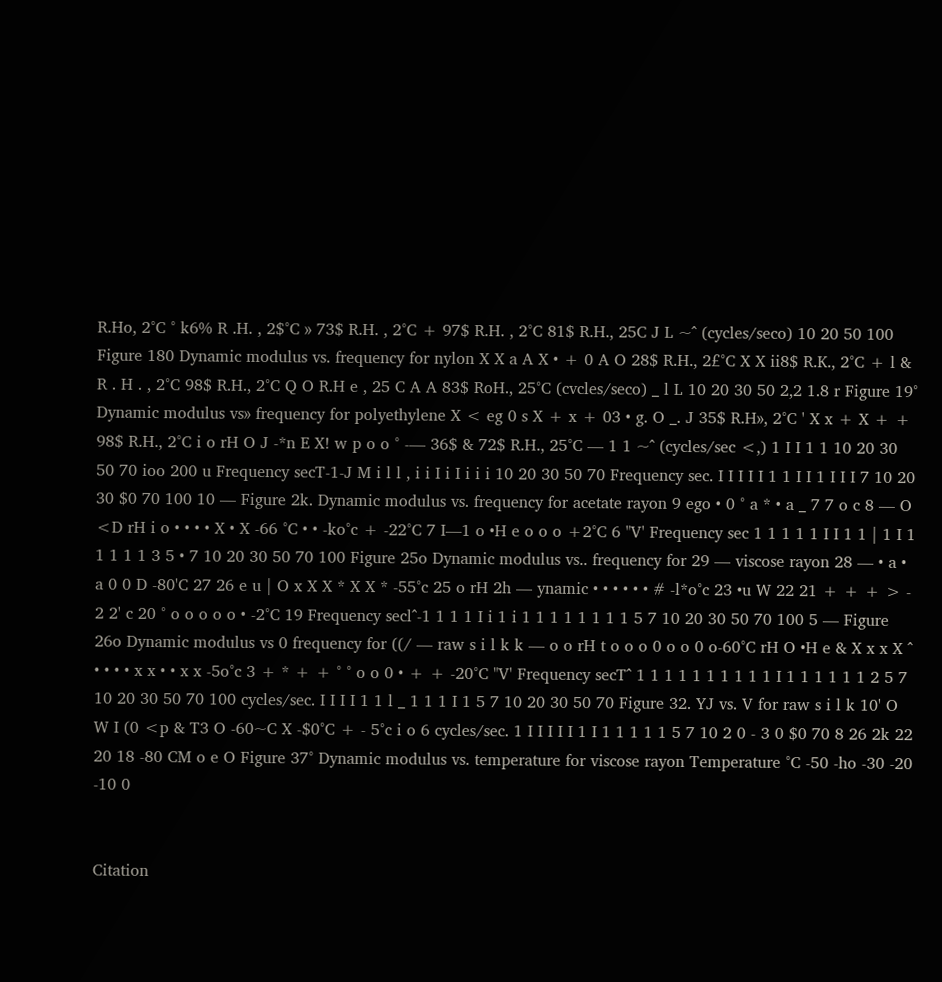R.Ho, 2°C ° k6% R .H. , 2$°C » 73$ R.H. , 2°C + 97$ R.H. , 2°C 81$ R.H., 25C J L ~^ (cycles/seco) 10 20 50 100 Figure 180 Dynamic modulus vs. frequency for nylon X X a A X • + 0 A O 28$ R.H., 2£°C X X ii8$ R.K., 2°C + l & R . H . , 2°C 98$ R.H., 2°C Q O R.H e , 25 C A A 83$ RoH., 25°C (cvcles/seco) _ l L 10 20 30 50 2,2 1.8 r Figure 19° Dynamic modulus vs» frequency for polyethylene X < eg 0 s X + x + 03 • g. O _. J 35$ R.H», 2°C ' X x + X + + 98$ R.H., 2°C i o rH O J -*n E X! w p o o ° -— 36$ & 72$ R.H., 25°C — 1 1 ~^ (cycles/sec <,) 1 I I 1 1 10 20 30 50 70 ioo 200 u Frequency secT-1-J M i l l , i i I i I i i i 10 20 30 50 70 Frequency sec. I I I I I 1 1 I I 1 I I I 7 10 20 30 $0 70 100 10 — Figure 2k. Dynamic modulus vs. frequency for acetate rayon 9 ego • 0 ° a * • a _ 7 7 o c 8 — O <D rH i o • • • • X • X -66 °C • • -ko°c + -22°C 7 I—1 o •H e o o o +2°C 6 "V' Frequency sec 1 1 1 1 1 I I 1 1 | 1 I 1 1 1 1 1 3 5 • 7 10 20 30 50 70 100 Figure 25o Dynamic modulus vs.. frequency for 29 — viscose rayon 28 — • a • a 0 0 D -80'C 27 26 e u | O x X X * X X * -55°c 25 o rH 2h — ynamic • • • • • • # -l*o°c 23 •u W 22 21 + + + > - 2 2' c 20 ° o o o o o • -2°C 19 Frequency secl^-1 1 1 1 I i 1 i 1 1 1 1 1 1 1 1 5 7 10 20 30 50 70 100 5 — Figure 26o Dynamic modulus vs 0 frequency for ((/ — raw s i l k k — o o rH t o o o 0 o o 0 o-60°C rH O •H e & X x x X ^ • • • • x x • • x x -5o°c 3 + * + + ° ° o o 0 • + + -20°C "V' Frequency secT^ 1 1 1 1 1 1 1 1 1 1 I 1 1 1 1 1 1 2 5 7 10 20 30 50 70 100 cycles/sec. I I I I 1 1 l _ 1 1 1 I 1 5 7 10 20 30 50 70 Figure 32. YJ vs. V for raw s i l k 10' O W I (0 <p & T3 O -60~C X -$0°C + - 5°c i o 6 cycles/sec. 1 I I I I I 1 I 1 1 1 1 1 5 7 10 2 0 - 3 0 $0 70 8 26 2k 22 20 18 -80 CM o e O Figure 37° Dynamic modulus vs. temperature for viscose rayon Temperature °C -50 -ho -30 -20 -10 0


Citation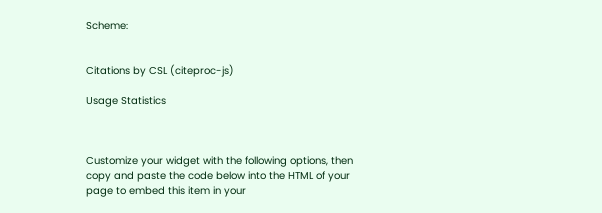Scheme:


Citations by CSL (citeproc-js)

Usage Statistics



Customize your widget with the following options, then copy and paste the code below into the HTML of your page to embed this item in your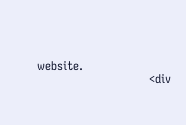website.
                            <div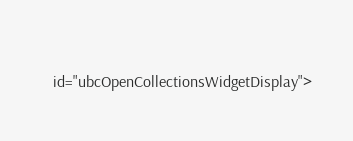id="ubcOpenCollectionsWidgetDisplay">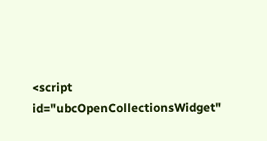<script id="ubcOpenCollectionsWidget"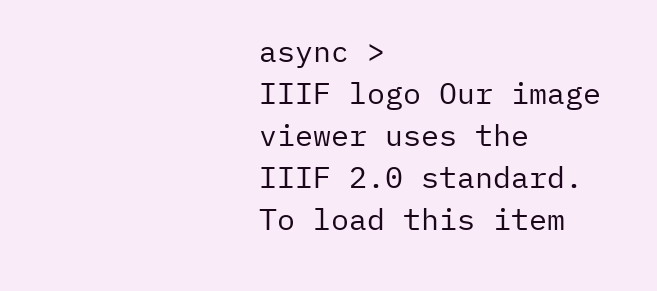async >
IIIF logo Our image viewer uses the IIIF 2.0 standard. To load this item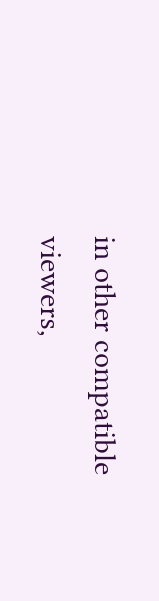in other compatible viewers,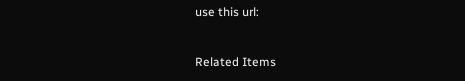use this url:


Related Items